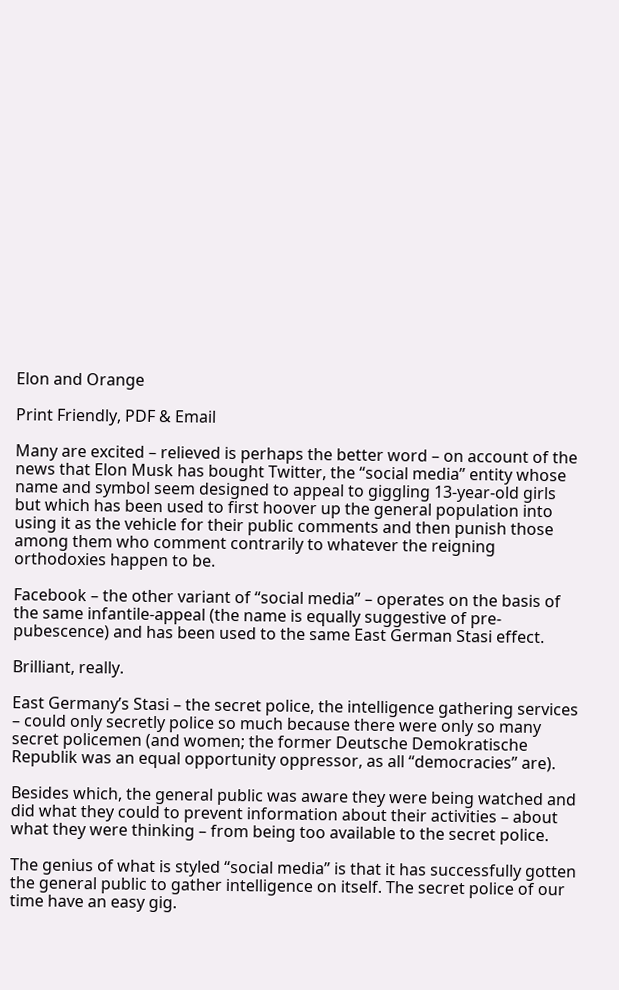Elon and Orange

Print Friendly, PDF & Email

Many are excited – relieved is perhaps the better word – on account of the news that Elon Musk has bought Twitter, the “social media” entity whose name and symbol seem designed to appeal to giggling 13-year-old girls but which has been used to first hoover up the general population into using it as the vehicle for their public comments and then punish those among them who comment contrarily to whatever the reigning orthodoxies happen to be.

Facebook – the other variant of “social media” – operates on the basis of the same infantile-appeal (the name is equally suggestive of pre-pubescence) and has been used to the same East German Stasi effect.

Brilliant, really.

East Germany’s Stasi – the secret police, the intelligence gathering services – could only secretly police so much because there were only so many secret policemen (and women; the former Deutsche Demokratische Republik was an equal opportunity oppressor, as all “democracies” are).

Besides which, the general public was aware they were being watched and did what they could to prevent information about their activities – about what they were thinking – from being too available to the secret police.

The genius of what is styled “social media” is that it has successfully gotten the general public to gather intelligence on itself. The secret police of our time have an easy gig.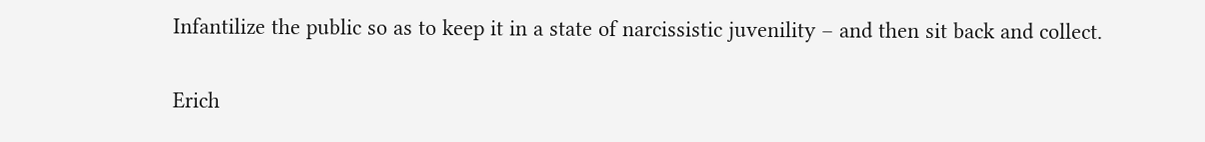Infantilize the public so as to keep it in a state of narcissistic juvenility – and then sit back and collect.

Erich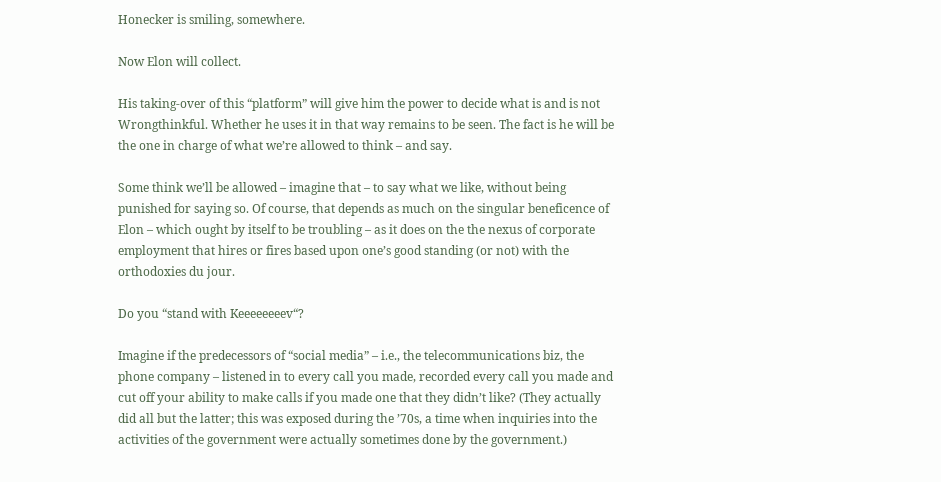Honecker is smiling, somewhere.

Now Elon will collect.

His taking-over of this “platform” will give him the power to decide what is and is not Wrongthinkful. Whether he uses it in that way remains to be seen. The fact is he will be the one in charge of what we’re allowed to think – and say.

Some think we’ll be allowed – imagine that – to say what we like, without being punished for saying so. Of course, that depends as much on the singular beneficence of Elon – which ought by itself to be troubling – as it does on the the nexus of corporate employment that hires or fires based upon one’s good standing (or not) with the orthodoxies du jour.

Do you “stand with Keeeeeeeev“?

Imagine if the predecessors of “social media” – i.e., the telecommunications biz, the phone company – listened in to every call you made, recorded every call you made and cut off your ability to make calls if you made one that they didn’t like? (They actually did all but the latter; this was exposed during the ’70s, a time when inquiries into the activities of the government were actually sometimes done by the government.)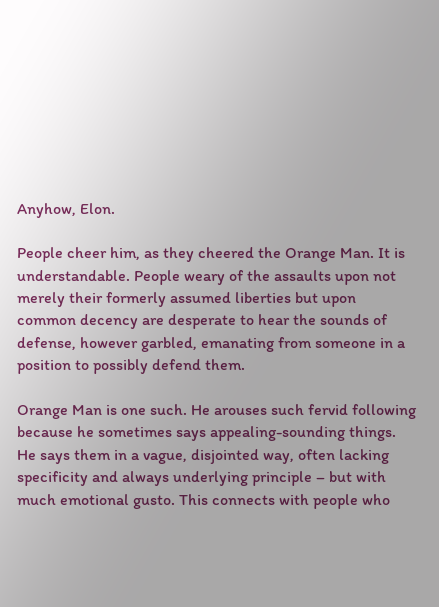Anyhow, Elon.

People cheer him, as they cheered the Orange Man. It is understandable. People weary of the assaults upon not merely their formerly assumed liberties but upon common decency are desperate to hear the sounds of defense, however garbled, emanating from someone in a position to possibly defend them.

Orange Man is one such. He arouses such fervid following because he sometimes says appealing-sounding things. He says them in a vague, disjointed way, often lacking specificity and always underlying principle – but with much emotional gusto. This connects with people who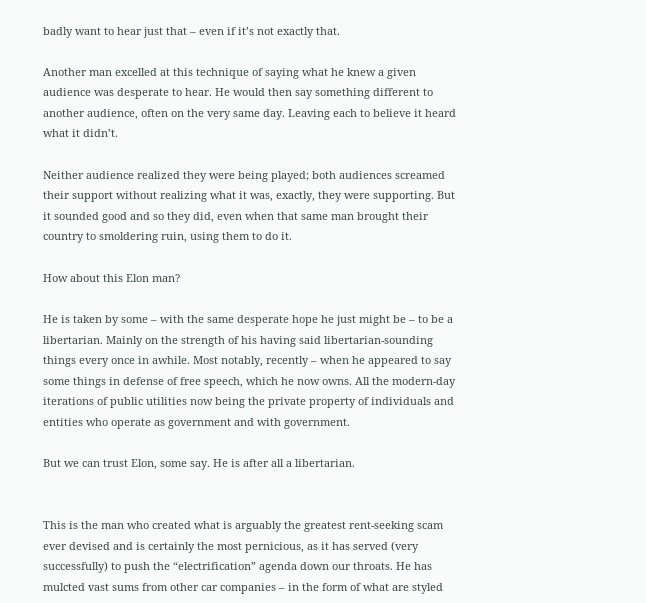badly want to hear just that – even if it’s not exactly that.

Another man excelled at this technique of saying what he knew a given audience was desperate to hear. He would then say something different to another audience, often on the very same day. Leaving each to believe it heard what it didn’t.

Neither audience realized they were being played; both audiences screamed their support without realizing what it was, exactly, they were supporting. But it sounded good and so they did, even when that same man brought their country to smoldering ruin, using them to do it.

How about this Elon man?

He is taken by some – with the same desperate hope he just might be – to be a libertarian. Mainly on the strength of his having said libertarian-sounding things every once in awhile. Most notably, recently – when he appeared to say some things in defense of free speech, which he now owns. All the modern-day iterations of public utilities now being the private property of individuals and entities who operate as government and with government.

But we can trust Elon, some say. He is after all a libertarian.


This is the man who created what is arguably the greatest rent-seeking scam ever devised and is certainly the most pernicious, as it has served (very successfully) to push the “electrification” agenda down our throats. He has mulcted vast sums from other car companies – in the form of what are styled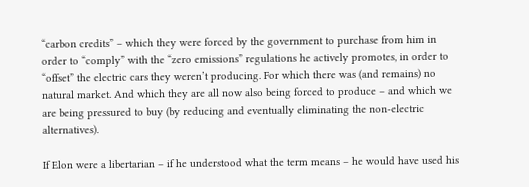“carbon credits” – which they were forced by the government to purchase from him in order to “comply” with the “zero emissions” regulations he actively promotes, in order to “offset” the electric cars they weren’t producing. For which there was (and remains) no natural market. And which they are all now also being forced to produce – and which we are being pressured to buy (by reducing and eventually eliminating the non-electric alternatives).

If Elon were a libertarian – if he understood what the term means – he would have used his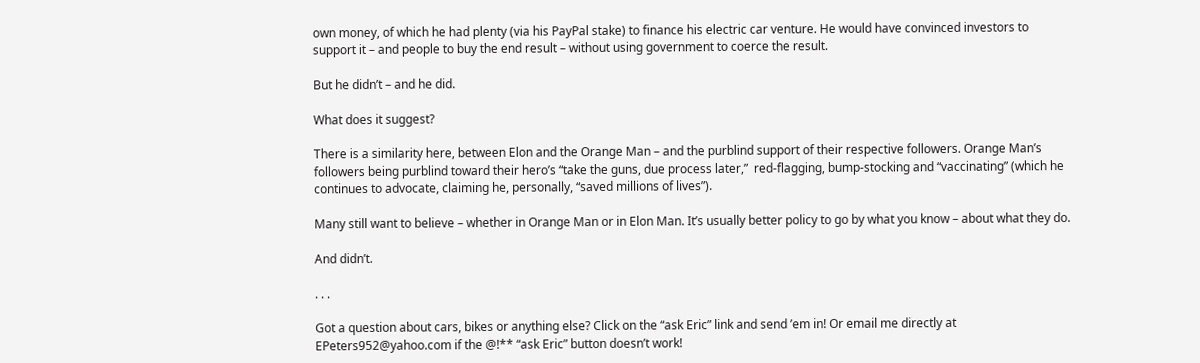own money, of which he had plenty (via his PayPal stake) to finance his electric car venture. He would have convinced investors to support it – and people to buy the end result – without using government to coerce the result.

But he didn’t – and he did.

What does it suggest?

There is a similarity here, between Elon and the Orange Man – and the purblind support of their respective followers. Orange Man’s followers being purblind toward their hero’s “take the guns, due process later,”  red-flagging, bump-stocking and “vaccinating” (which he  continues to advocate, claiming he, personally, “saved millions of lives”).

Many still want to believe – whether in Orange Man or in Elon Man. It’s usually better policy to go by what you know – about what they do.

And didn’t.

. . .

Got a question about cars, bikes or anything else? Click on the “ask Eric” link and send ’em in! Or email me directly at EPeters952@yahoo.com if the @!** “ask Eric” button doesn’t work!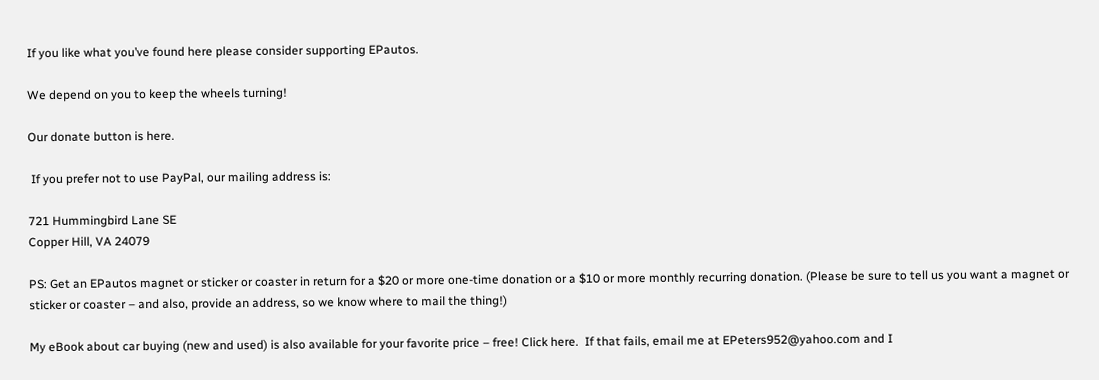If you like what you’ve found here please consider supporting EPautos.

We depend on you to keep the wheels turning!

Our donate button is here.

 If you prefer not to use PayPal, our mailing address is:

721 Hummingbird Lane SE
Copper Hill, VA 24079

PS: Get an EPautos magnet or sticker or coaster in return for a $20 or more one-time donation or a $10 or more monthly recurring donation. (Please be sure to tell us you want a magnet or sticker or coaster – and also, provide an address, so we know where to mail the thing!)

My eBook about car buying (new and used) is also available for your favorite price – free! Click here.  If that fails, email me at EPeters952@yahoo.com and I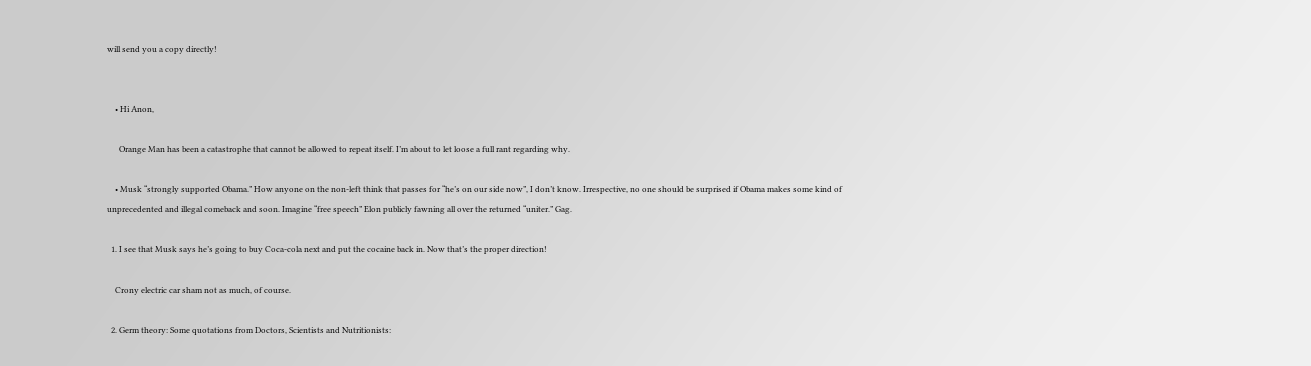will send you a copy directly!


    • Hi Anon,

      Orange Man has been a catastrophe that cannot be allowed to repeat itself. I’m about to let loose a full rant regarding why.

    • Musk “strongly supported Obama.” How anyone on the non-left think that passes for “he’s on our side now”, I don’t know. Irrespective, no one should be surprised if Obama makes some kind of unprecedented and illegal comeback and soon. Imagine “free speech” Elon publicly fawning all over the returned “uniter.” Gag.

  1. I see that Musk says he’s going to buy Coca-cola next and put the cocaine back in. Now that’s the proper direction!

    Crony electric car sham not as much, of course.

  2. Germ theory: Some quotations from Doctors, Scientists and Nutritionists: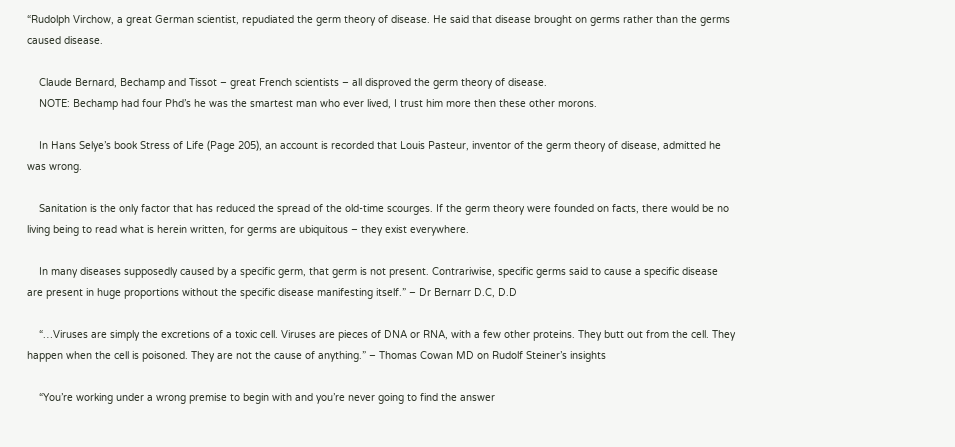“Rudolph Virchow, a great German scientist, repudiated the germ theory of disease. He said that disease brought on germs rather than the germs caused disease.

    Claude Bernard, Bechamp and Tissot – great French scientists – all disproved the germ theory of disease.
    NOTE: Bechamp had four Phd’s he was the smartest man who ever lived, I trust him more then these other morons.

    In Hans Selye’s book Stress of Life (Page 205), an account is recorded that Louis Pasteur, inventor of the germ theory of disease, admitted he was wrong.

    Sanitation is the only factor that has reduced the spread of the old-time scourges. If the germ theory were founded on facts, there would be no living being to read what is herein written, for germs are ubiquitous – they exist everywhere.

    In many diseases supposedly caused by a specific germ, that germ is not present. Contrariwise, specific germs said to cause a specific disease are present in huge proportions without the specific disease manifesting itself.” – Dr Bernarr D.C, D.D

    “…Viruses are simply the excretions of a toxic cell. Viruses are pieces of DNA or RNA, with a few other proteins. They butt out from the cell. They happen when the cell is poisoned. They are not the cause of anything.” – Thomas Cowan MD on Rudolf Steiner’s insights

    “You’re working under a wrong premise to begin with and you’re never going to find the answer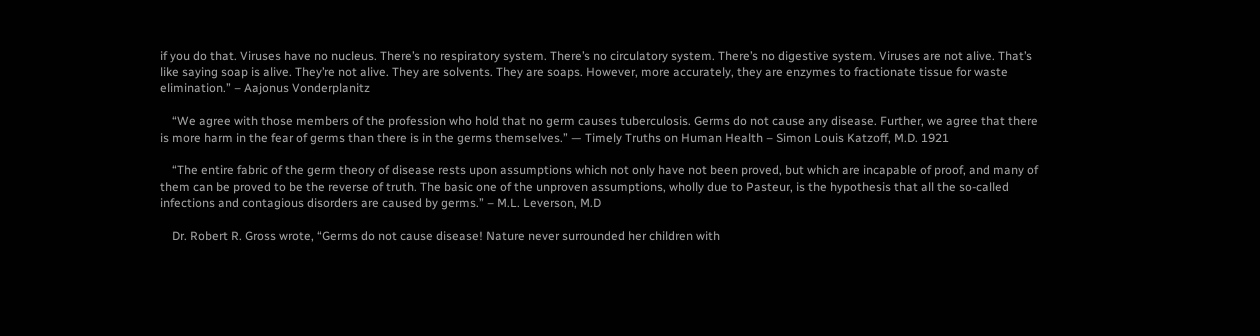if you do that. Viruses have no nucleus. There’s no respiratory system. There’s no circulatory system. There’s no digestive system. Viruses are not alive. That’s like saying soap is alive. They’re not alive. They are solvents. They are soaps. However, more accurately, they are enzymes to fractionate tissue for waste elimination.” – Aajonus Vonderplanitz

    “We agree with those members of the profession who hold that no germ causes tuberculosis. Germs do not cause any disease. Further, we agree that there is more harm in the fear of germs than there is in the germs themselves.” — Timely Truths on Human Health – Simon Louis Katzoff, M.D. 1921

    “The entire fabric of the germ theory of disease rests upon assumptions which not only have not been proved, but which are incapable of proof, and many of them can be proved to be the reverse of truth. The basic one of the unproven assumptions, wholly due to Pasteur, is the hypothesis that all the so-called infections and contagious disorders are caused by germs.” – M.L. Leverson, M.D

    Dr. Robert R. Gross wrote, “Germs do not cause disease! Nature never surrounded her children with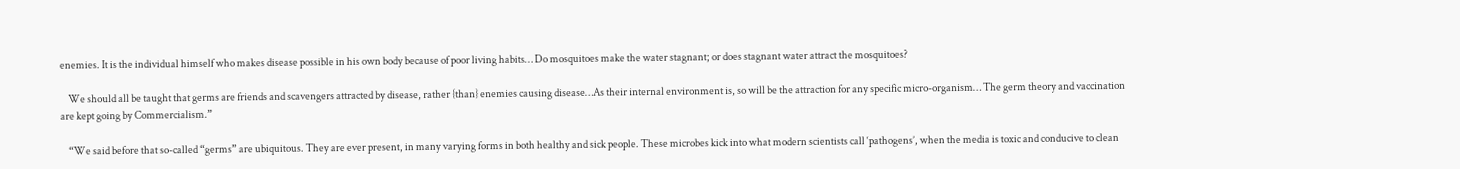enemies. It is the individual himself who makes disease possible in his own body because of poor living habits… Do mosquitoes make the water stagnant; or does stagnant water attract the mosquitoes?

    We should all be taught that germs are friends and scavengers attracted by disease, rather {than} enemies causing disease…As their internal environment is, so will be the attraction for any specific micro-organism… The germ theory and vaccination are kept going by Commercialism.”

    “We said before that so-called “germs” are ubiquitous. They are ever present, in many varying forms in both healthy and sick people. These microbes kick into what modern scientists call ‘pathogens’, when the media is toxic and conducive to clean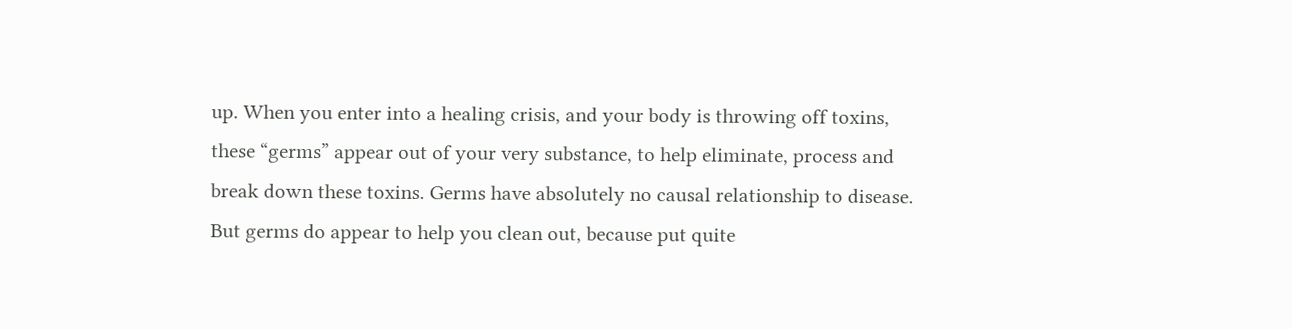up. When you enter into a healing crisis, and your body is throwing off toxins, these “germs” appear out of your very substance, to help eliminate, process and break down these toxins. Germs have absolutely no causal relationship to disease. But germs do appear to help you clean out, because put quite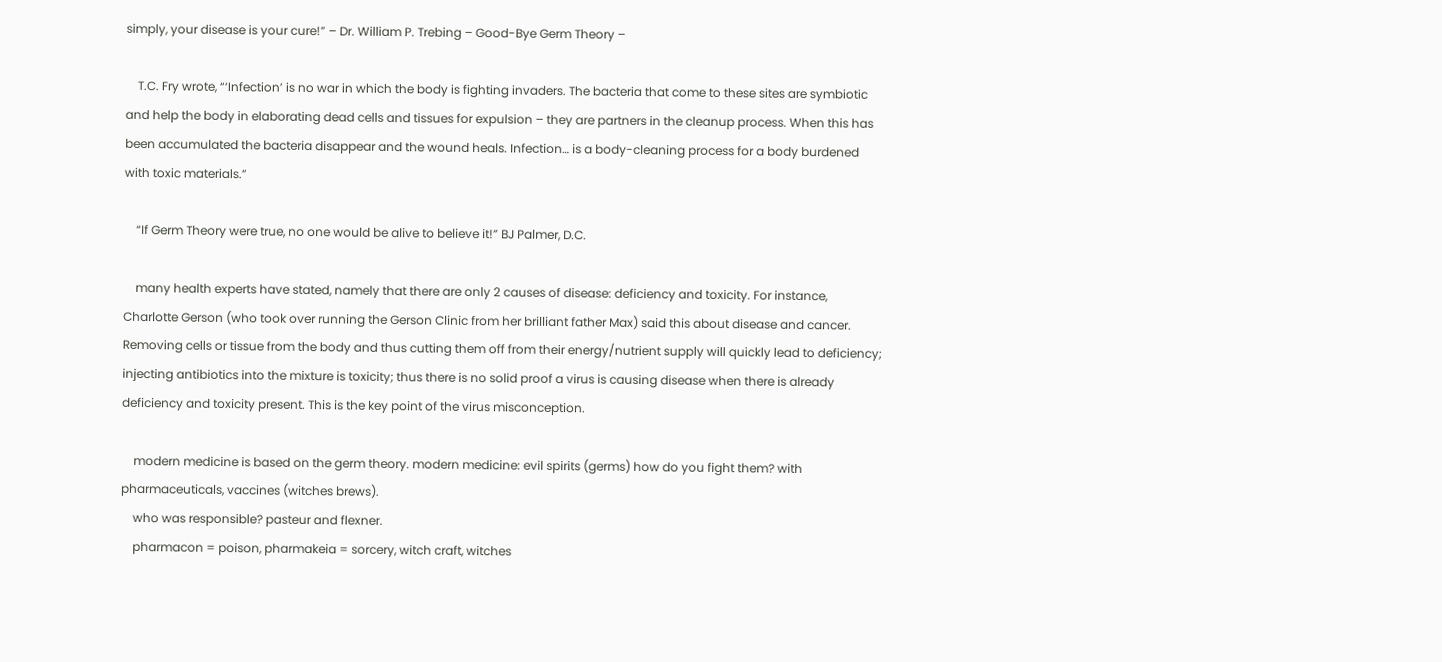simply, your disease is your cure!” – Dr. William P. Trebing – Good-Bye Germ Theory –

    T.C. Fry wrote, “‘Infection’ is no war in which the body is fighting invaders. The bacteria that come to these sites are symbiotic and help the body in elaborating dead cells and tissues for expulsion – they are partners in the cleanup process. When this has been accumulated the bacteria disappear and the wound heals. Infection… is a body-cleaning process for a body burdened with toxic materials.”

    “If Germ Theory were true, no one would be alive to believe it!” BJ Palmer, D.C.

    many health experts have stated, namely that there are only 2 causes of disease: deficiency and toxicity. For instance, Charlotte Gerson (who took over running the Gerson Clinic from her brilliant father Max) said this about disease and cancer. Removing cells or tissue from the body and thus cutting them off from their energy/nutrient supply will quickly lead to deficiency; injecting antibiotics into the mixture is toxicity; thus there is no solid proof a virus is causing disease when there is already deficiency and toxicity present. This is the key point of the virus misconception.

    modern medicine is based on the germ theory. modern medicine: evil spirits (germs) how do you fight them? with pharmaceuticals, vaccines (witches brews).
    who was responsible? pasteur and flexner.
    pharmacon = poison, pharmakeia = sorcery, witch craft, witches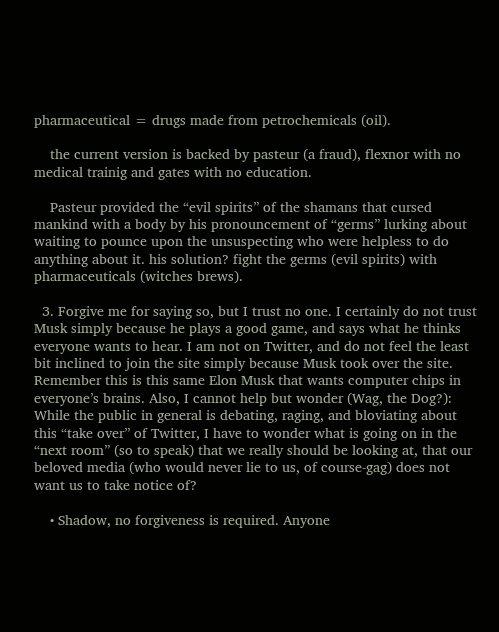pharmaceutical = drugs made from petrochemicals (oil).

    the current version is backed by pasteur (a fraud), flexnor with no medical trainig and gates with no education.

    Pasteur provided the “evil spirits” of the shamans that cursed mankind with a body by his pronouncement of “germs” lurking about waiting to pounce upon the unsuspecting who were helpless to do anything about it. his solution? fight the germs (evil spirits) with pharmaceuticals (witches brews).

  3. Forgive me for saying so, but I trust no one. I certainly do not trust Musk simply because he plays a good game, and says what he thinks everyone wants to hear. I am not on Twitter, and do not feel the least bit inclined to join the site simply because Musk took over the site. Remember this is this same Elon Musk that wants computer chips in everyone’s brains. Also, I cannot help but wonder (Wag, the Dog?): While the public in general is debating, raging, and bloviating about this “take over” of Twitter, I have to wonder what is going on in the “next room” (so to speak) that we really should be looking at, that our beloved media (who would never lie to us, of course-gag) does not want us to take notice of?

    • Shadow, no forgiveness is required. Anyone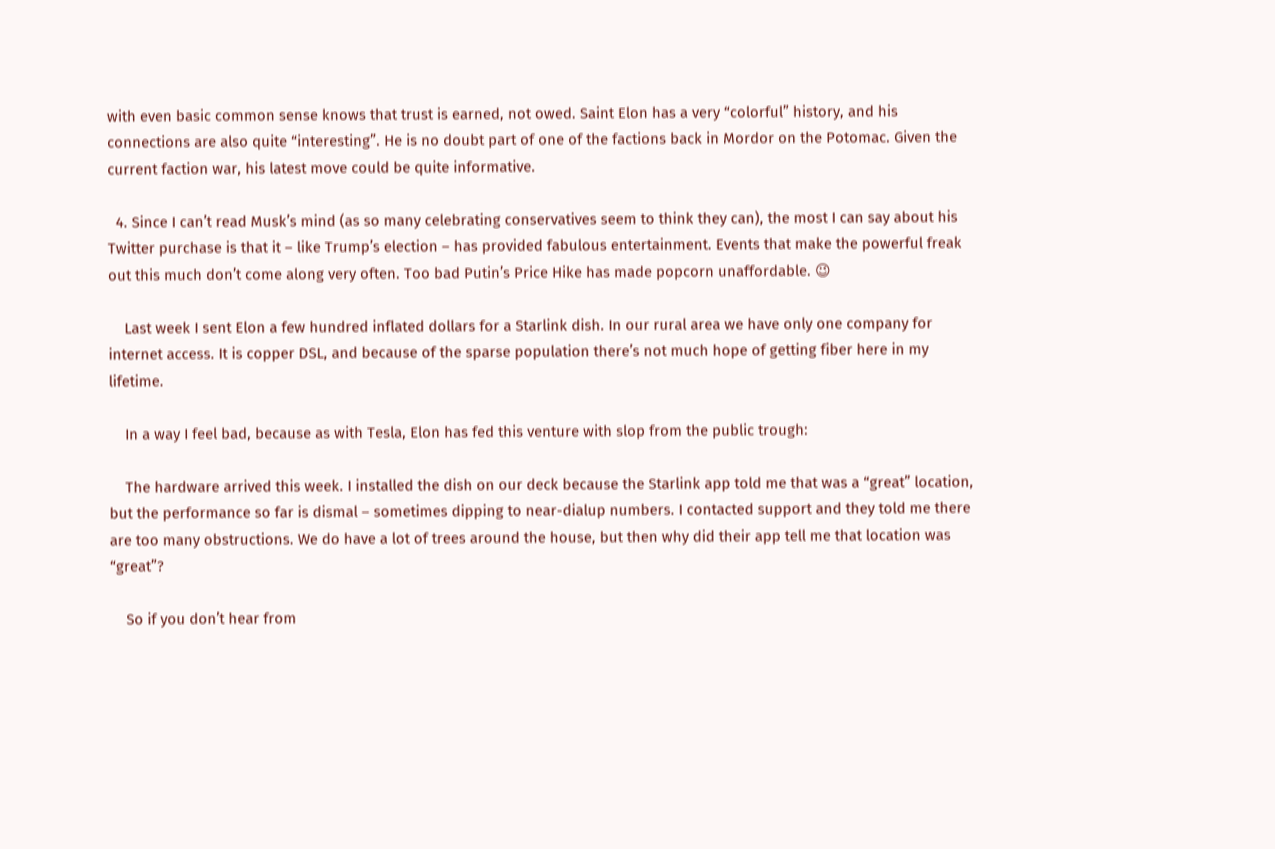with even basic common sense knows that trust is earned, not owed. Saint Elon has a very “colorful” history, and his connections are also quite “interesting”. He is no doubt part of one of the factions back in Mordor on the Potomac. Given the current faction war, his latest move could be quite informative.

  4. Since I can’t read Musk’s mind (as so many celebrating conservatives seem to think they can), the most I can say about his Twitter purchase is that it – like Trump’s election – has provided fabulous entertainment. Events that make the powerful freak out this much don’t come along very often. Too bad Putin’s Price Hike has made popcorn unaffordable. 😉

    Last week I sent Elon a few hundred inflated dollars for a Starlink dish. In our rural area we have only one company for internet access. It is copper DSL, and because of the sparse population there’s not much hope of getting fiber here in my lifetime.

    In a way I feel bad, because as with Tesla, Elon has fed this venture with slop from the public trough:

    The hardware arrived this week. I installed the dish on our deck because the Starlink app told me that was a “great” location, but the performance so far is dismal – sometimes dipping to near-dialup numbers. I contacted support and they told me there are too many obstructions. We do have a lot of trees around the house, but then why did their app tell me that location was “great”?

    So if you don’t hear from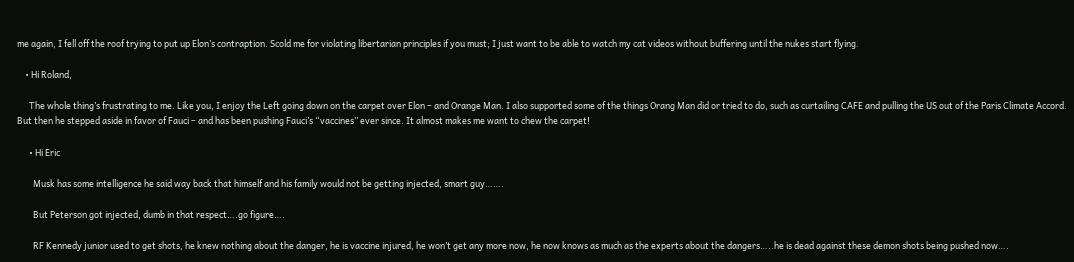me again, I fell off the roof trying to put up Elon’s contraption. Scold me for violating libertarian principles if you must; I just want to be able to watch my cat videos without buffering until the nukes start flying.

    • Hi Roland,

      The whole thing’s frustrating to me. Like you, I enjoy the Left going down on the carpet over Elon – and Orange Man. I also supported some of the things Orang Man did or tried to do, such as curtailing CAFE and pulling the US out of the Paris Climate Accord. But then he stepped aside in favor of Fauci – and has been pushing Fauci’s “vaccines” ever since. It almost makes me want to chew the carpet!

      • Hi Eric

        Musk has some intelligence he said way back that himself and his family would not be getting injected, smart guy…….

        But Peterson got injected, dumb in that respect….go figure….

        RF Kennedy junior used to get shots, he knew nothing about the danger, he is vaccine injured, he won’t get any more now, he now knows as much as the experts about the dangers…..he is dead against these demon shots being pushed now….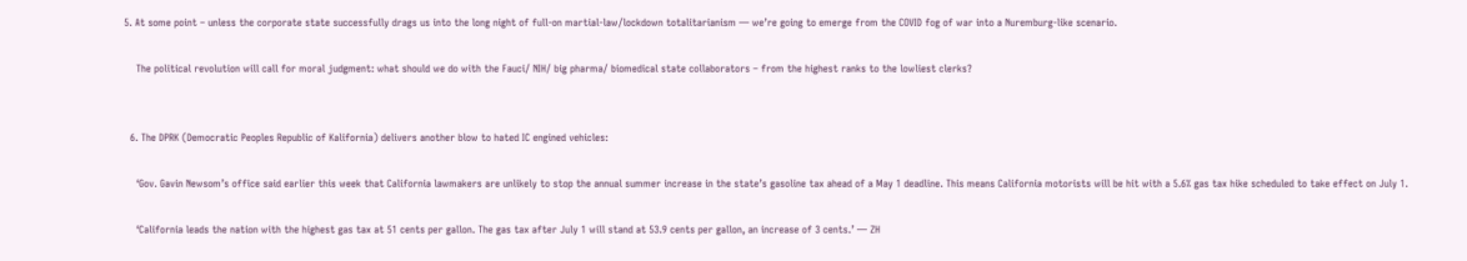5. At some point – unless the corporate state successfully drags us into the long night of full-on martial-law/lockdown totalitarianism — we’re going to emerge from the COVID fog of war into a Nuremburg-like scenario.

    The political revolution will call for moral judgment: what should we do with the Fauci/ NIH/ big pharma/ biomedical state collaborators – from the highest ranks to the lowliest clerks?


  6. The DPRK (Democratic Peoples Republic of Kalifornia) delivers another blow to hated IC engined vehicles:

    ‘Gov. Gavin Newsom’s office said earlier this week that California lawmakers are unlikely to stop the annual summer increase in the state’s gasoline tax ahead of a May 1 deadline. This means California motorists will be hit with a 5.6% gas tax hike scheduled to take effect on July 1.

    ‘California leads the nation with the highest gas tax at 51 cents per gallon. The gas tax after July 1 will stand at 53.9 cents per gallon, an increase of 3 cents.’ — ZH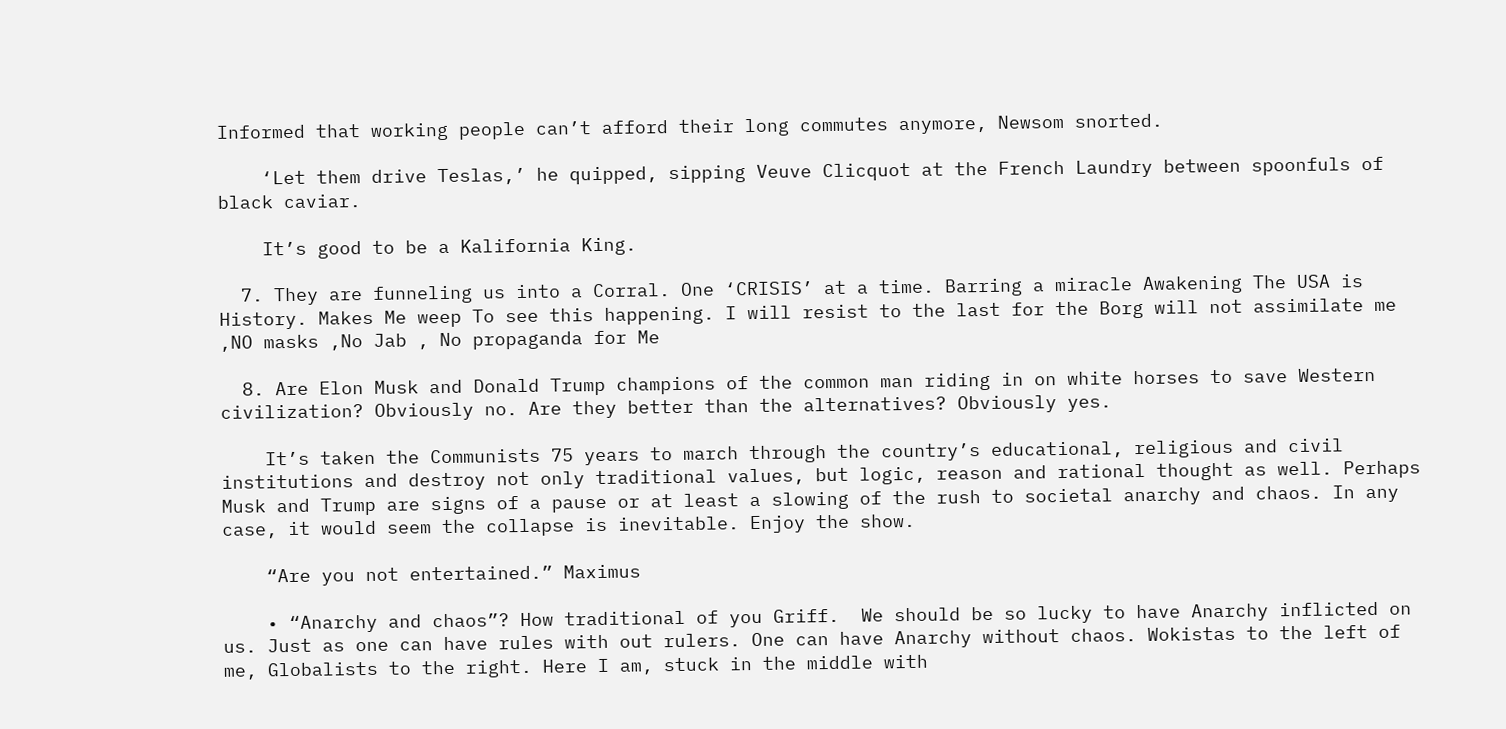Informed that working people can’t afford their long commutes anymore, Newsom snorted.

    ‘Let them drive Teslas,’ he quipped, sipping Veuve Clicquot at the French Laundry between spoonfuls of black caviar.

    It’s good to be a Kalifornia King.

  7. They are funneling us into a Corral. One ‘CRISIS’ at a time. Barring a miracle Awakening The USA is History. Makes Me weep To see this happening. I will resist to the last for the Borg will not assimilate me ,NO masks ,No Jab , No propaganda for Me

  8. Are Elon Musk and Donald Trump champions of the common man riding in on white horses to save Western civilization? Obviously no. Are they better than the alternatives? Obviously yes.

    It’s taken the Communists 75 years to march through the country’s educational, religious and civil institutions and destroy not only traditional values, but logic, reason and rational thought as well. Perhaps Musk and Trump are signs of a pause or at least a slowing of the rush to societal anarchy and chaos. In any case, it would seem the collapse is inevitable. Enjoy the show.

    “Are you not entertained.” Maximus

    • “Anarchy and chaos”? How traditional of you Griff.  We should be so lucky to have Anarchy inflicted on us. Just as one can have rules with out rulers. One can have Anarchy without chaos. Wokistas to the left of me, Globalists to the right. Here I am, stuck in the middle with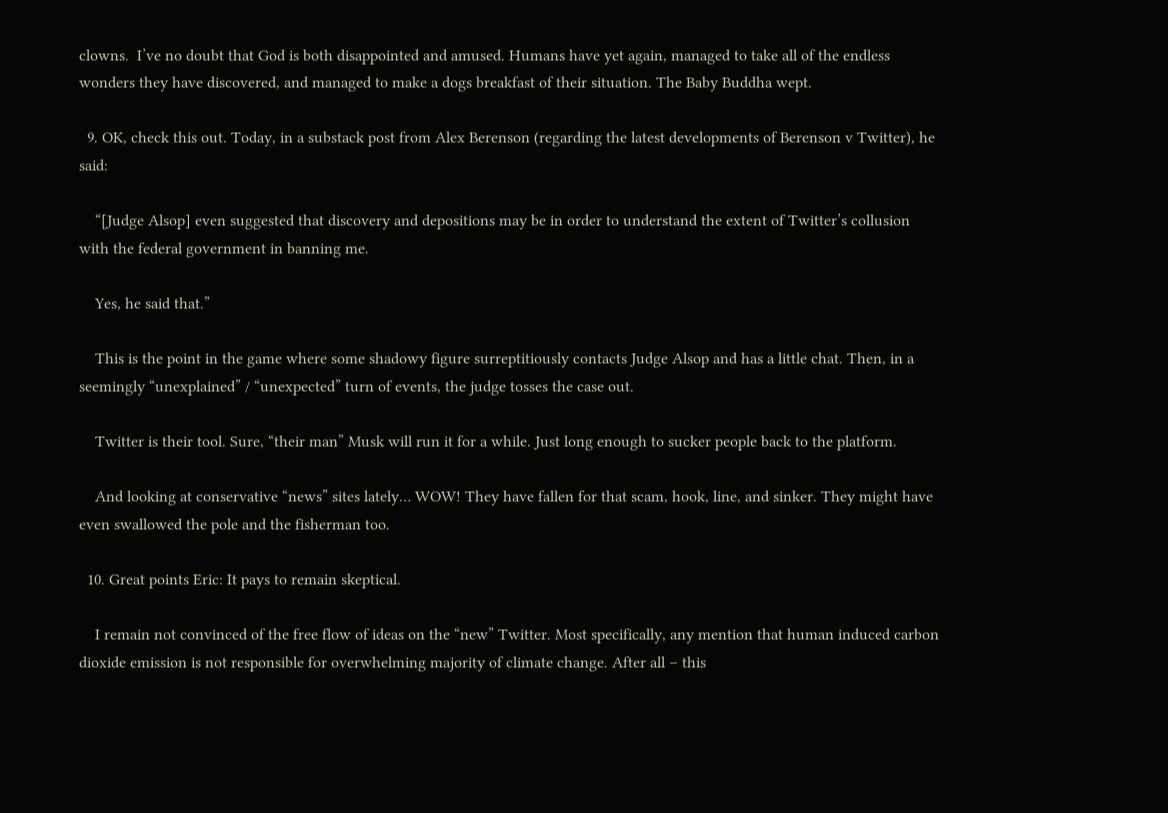clowns.  I’ve no doubt that God is both disappointed and amused. Humans have yet again, managed to take all of the endless wonders they have discovered, and managed to make a dogs breakfast of their situation. The Baby Buddha wept.

  9. OK, check this out. Today, in a substack post from Alex Berenson (regarding the latest developments of Berenson v Twitter), he said:

    “[Judge Alsop] even suggested that discovery and depositions may be in order to understand the extent of Twitter’s collusion with the federal government in banning me.

    Yes, he said that.”

    This is the point in the game where some shadowy figure surreptitiously contacts Judge Alsop and has a little chat. Then, in a seemingly “unexplained” / “unexpected” turn of events, the judge tosses the case out.

    Twitter is their tool. Sure, “their man” Musk will run it for a while. Just long enough to sucker people back to the platform.

    And looking at conservative “news” sites lately… WOW! They have fallen for that scam, hook, line, and sinker. They might have even swallowed the pole and the fisherman too.

  10. Great points Eric: It pays to remain skeptical.

    I remain not convinced of the free flow of ideas on the “new” Twitter. Most specifically, any mention that human induced carbon dioxide emission is not responsible for overwhelming majority of climate change. After all – this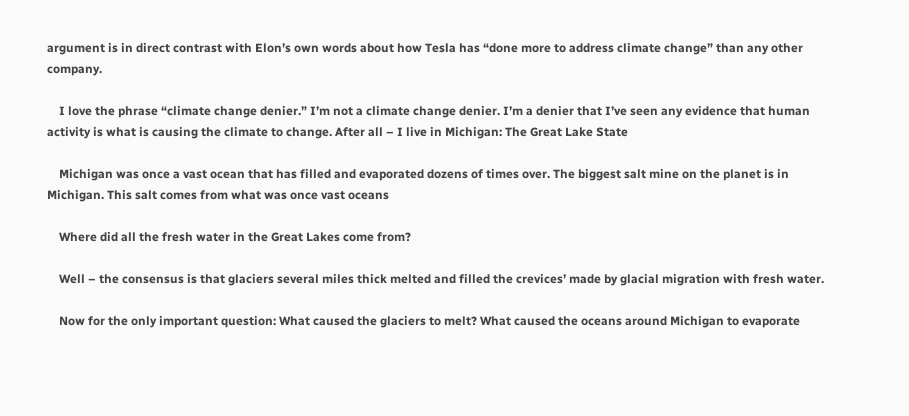argument is in direct contrast with Elon’s own words about how Tesla has “done more to address climate change” than any other company.

    I love the phrase “climate change denier.” I’m not a climate change denier. I’m a denier that I’ve seen any evidence that human activity is what is causing the climate to change. After all – I live in Michigan: The Great Lake State

    Michigan was once a vast ocean that has filled and evaporated dozens of times over. The biggest salt mine on the planet is in Michigan. This salt comes from what was once vast oceans

    Where did all the fresh water in the Great Lakes come from?

    Well – the consensus is that glaciers several miles thick melted and filled the crevices’ made by glacial migration with fresh water.

    Now for the only important question: What caused the glaciers to melt? What caused the oceans around Michigan to evaporate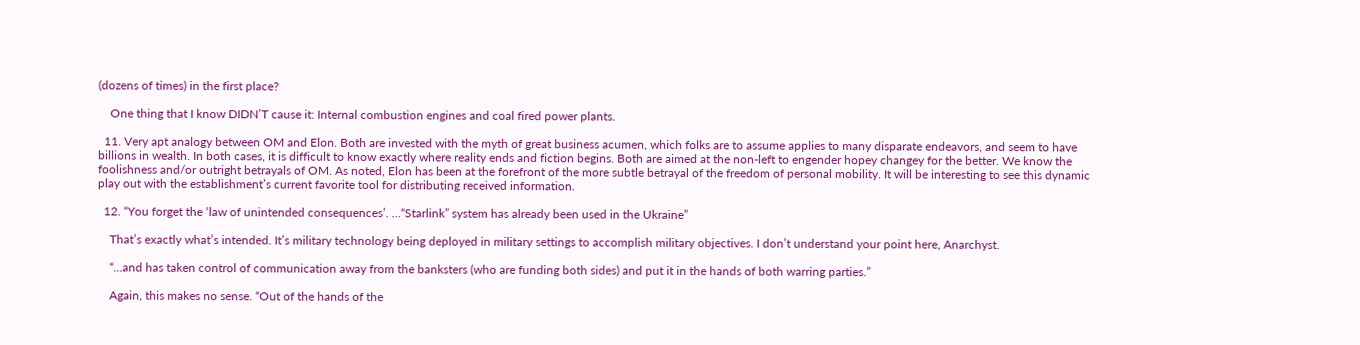(dozens of times) in the first place?

    One thing that I know DIDN’T cause it: Internal combustion engines and coal fired power plants.

  11. Very apt analogy between OM and Elon. Both are invested with the myth of great business acumen, which folks are to assume applies to many disparate endeavors, and seem to have billions in wealth. In both cases, it is difficult to know exactly where reality ends and fiction begins. Both are aimed at the non-left to engender hopey changey for the better. We know the foolishness and/or outright betrayals of OM. As noted, Elon has been at the forefront of the more subtle betrayal of the freedom of personal mobility. It will be interesting to see this dynamic play out with the establishment’s current favorite tool for distributing received information.

  12. “You forget the ‘law of unintended consequences’. …“Starlink” system has already been used in the Ukraine”

    That’s exactly what’s intended. It’s military technology being deployed in military settings to accomplish military objectives. I don’t understand your point here, Anarchyst.

    “…and has taken control of communication away from the banksters (who are funding both sides) and put it in the hands of both warring parties.”

    Again, this makes no sense. “Out of the hands of the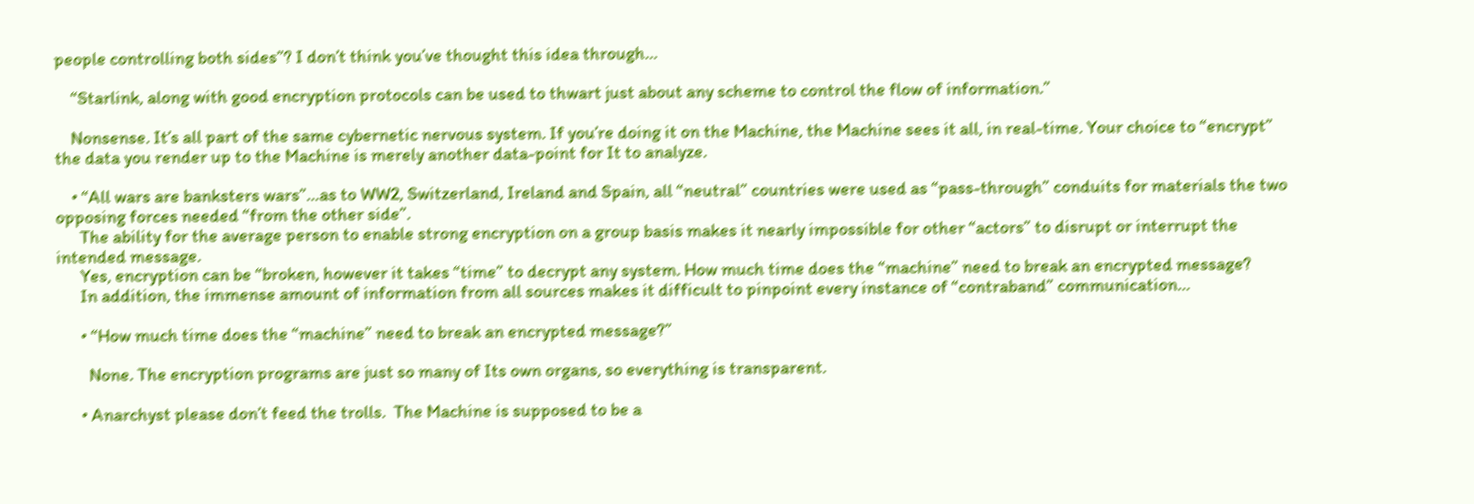people controlling both sides”? I don’t think you’ve thought this idea through…

    “Starlink, along with good encryption protocols can be used to thwart just about any scheme to control the flow of information.”

    Nonsense. It’s all part of the same cybernetic nervous system. If you’re doing it on the Machine, the Machine sees it all, in real-time. Your choice to “encrypt” the data you render up to the Machine is merely another data-point for It to analyze.

    • “All wars are banksters wars”…as to WW2, Switzerland, Ireland and Spain, all “neutral” countries were used as “pass-through” conduits for materials the two opposing forces needed “from the other side”.
      The ability for the average person to enable strong encryption on a group basis makes it nearly impossible for other “actors” to disrupt or interrupt the intended message.
      Yes, encryption can be “broken, however it takes “time” to decrypt any system. How much time does the “machine” need to break an encrypted message?
      In addition, the immense amount of information from all sources makes it difficult to pinpoint every instance of “contraband” communication…

      • “How much time does the “machine” need to break an encrypted message?”

        None. The encryption programs are just so many of Its own organs, so everything is transparent.

      • Anarchyst please don’t feed the trolls.  The Machine is supposed to be a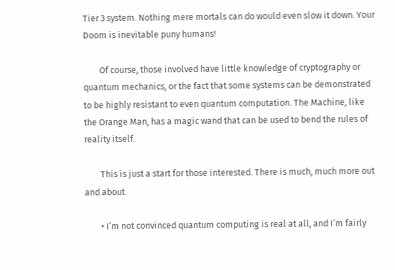Tier 3 system. Nothing mere mortals can do would even slow it down. Your Doom is inevitable puny humans!

        Of course, those involved have little knowledge of cryptography or quantum mechanics, or the fact that some systems can be demonstrated to be highly resistant to even quantum computation. The Machine, like the Orange Man, has a magic wand that can be used to bend the rules of reality itself.

        This is just a start for those interested. There is much, much more out and about.

        • I’m not convinced quantum computing is real at all, and I’m fairly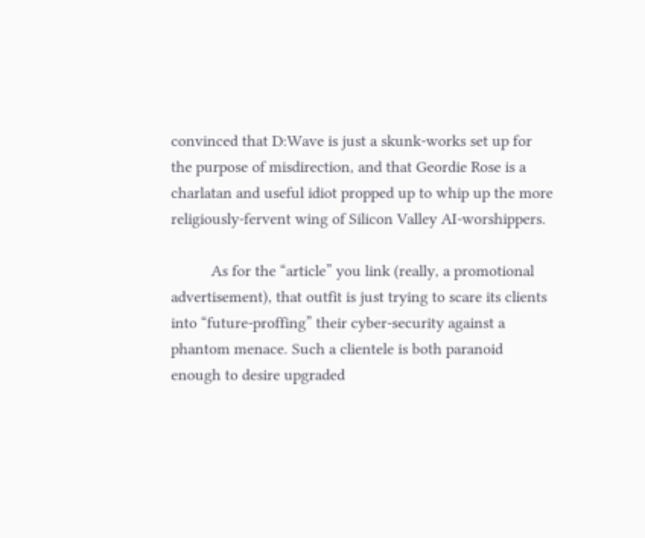convinced that D:Wave is just a skunk-works set up for the purpose of misdirection, and that Geordie Rose is a charlatan and useful idiot propped up to whip up the more religiously-fervent wing of Silicon Valley AI-worshippers.

          As for the “article” you link (really, a promotional advertisement), that outfit is just trying to scare its clients into “future-proffing” their cyber-security against a phantom menace. Such a clientele is both paranoid enough to desire upgraded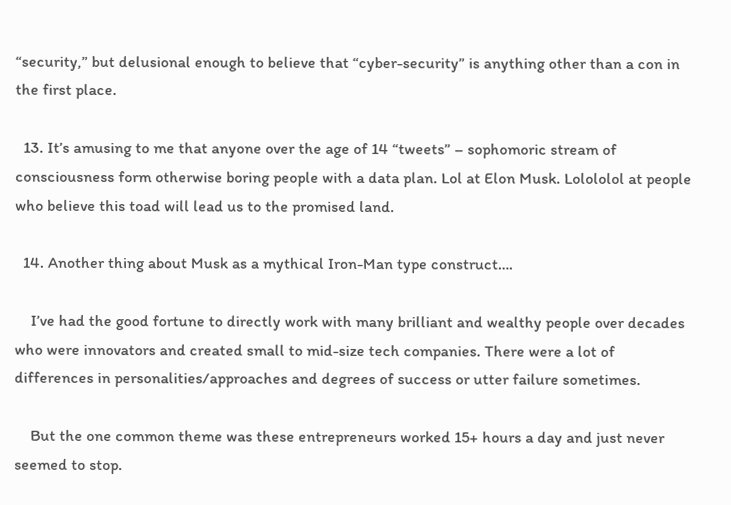“security,” but delusional enough to believe that “cyber-security” is anything other than a con in the first place.

  13. It’s amusing to me that anyone over the age of 14 “tweets” – sophomoric stream of consciousness form otherwise boring people with a data plan. Lol at Elon Musk. Lolololol at people who believe this toad will lead us to the promised land.

  14. Another thing about Musk as a mythical Iron-Man type construct….

    I’ve had the good fortune to directly work with many brilliant and wealthy people over decades who were innovators and created small to mid-size tech companies. There were a lot of differences in personalities/approaches and degrees of success or utter failure sometimes.

    But the one common theme was these entrepreneurs worked 15+ hours a day and just never seemed to stop.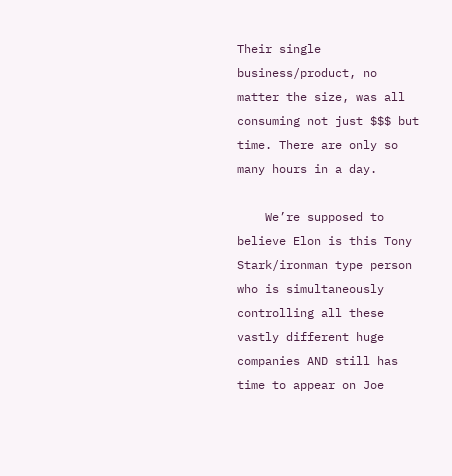Their single business/product, no matter the size, was all consuming not just $$$ but time. There are only so many hours in a day.

    We’re supposed to believe Elon is this Tony Stark/ironman type person who is simultaneously controlling all these vastly different huge companies AND still has time to appear on Joe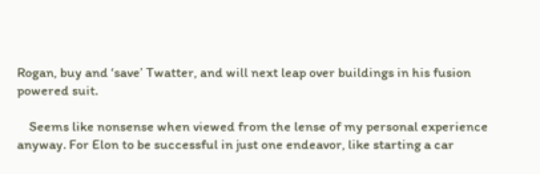Rogan, buy and ‘save’ Twatter, and will next leap over buildings in his fusion powered suit.

    Seems like nonsense when viewed from the lense of my personal experience anyway. For Elon to be successful in just one endeavor, like starting a car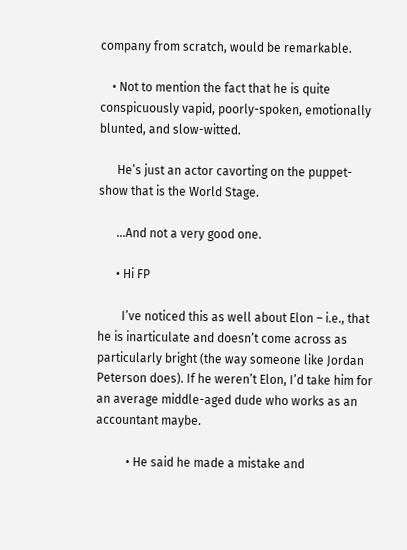company from scratch, would be remarkable.

    • Not to mention the fact that he is quite conspicuously vapid, poorly-spoken, emotionally blunted, and slow-witted.

      He’s just an actor cavorting on the puppet-show that is the World Stage.

      …And not a very good one.

      • Hi FP

        I’ve noticed this as well about Elon – i.e., that he is inarticulate and doesn’t come across as particularly bright (the way someone like Jordan Peterson does). If he weren’t Elon, I’d take him for an average middle-aged dude who works as an accountant maybe.

          • He said he made a mistake and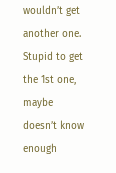wouldn’t get another one. Stupid to get the 1st one, maybe doesn’t know enough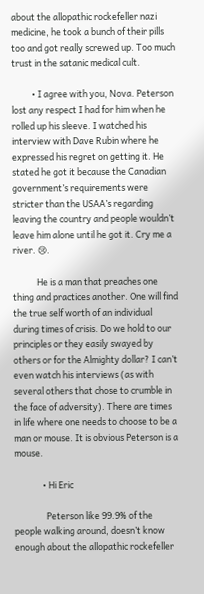about the allopathic rockefeller nazi medicine, he took a bunch of their pills too and got really screwed up. Too much trust in the satanic medical cult.

          • I agree with you, Nova. Peterson lost any respect I had for him when he rolled up his sleeve. I watched his interview with Dave Rubin where he expressed his regret on getting it. He stated he got it because the Canadian government’s requirements were stricter than the USAA’s regarding leaving the country and people wouldn’t leave him alone until he got it. Cry me a river. 😢.

            He is a man that preaches one thing and practices another. One will find the true self worth of an individual during times of crisis. Do we hold to our principles or they easily swayed by others or for the Almighty dollar? I can’t even watch his interviews (as with several others that chose to crumble in the face of adversity). There are times in life where one needs to choose to be a man or mouse. It is obvious Peterson is a mouse.

              • Hi Eric

                Peterson like 99.9% of the people walking around, doesn’t know enough about the allopathic rockefeller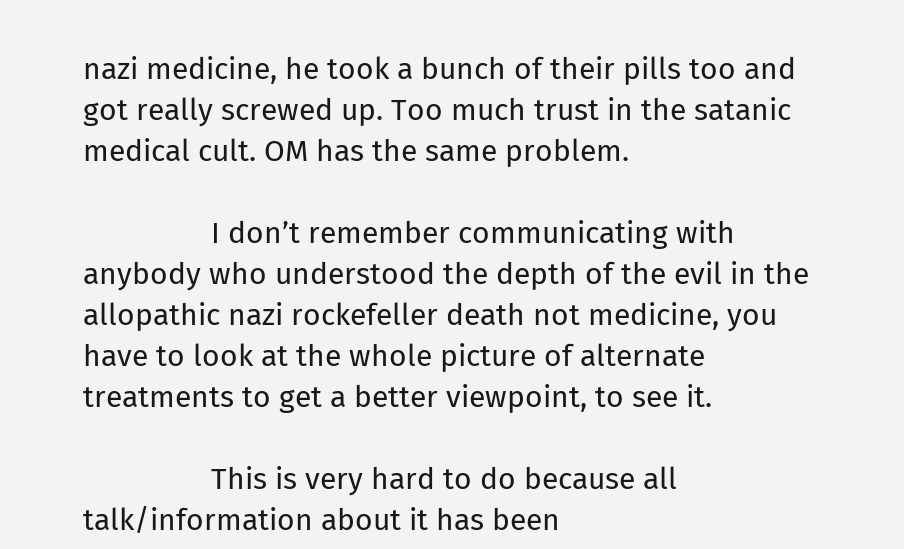nazi medicine, he took a bunch of their pills too and got really screwed up. Too much trust in the satanic medical cult. OM has the same problem.

                I don’t remember communicating with anybody who understood the depth of the evil in the allopathic nazi rockefeller death not medicine, you have to look at the whole picture of alternate treatments to get a better viewpoint, to see it.

                This is very hard to do because all talk/information about it has been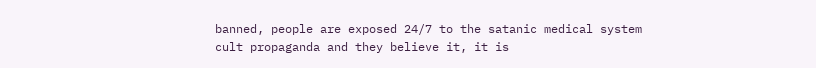banned, people are exposed 24/7 to the satanic medical system cult propaganda and they believe it, it is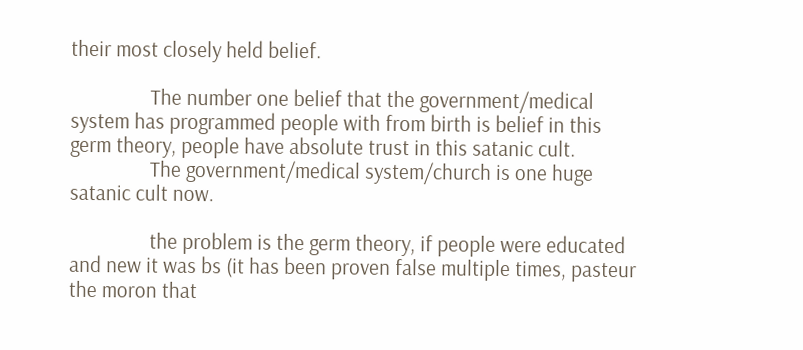their most closely held belief.

                The number one belief that the government/medical system has programmed people with from birth is belief in this germ theory, people have absolute trust in this satanic cult.
                The government/medical system/church is one huge satanic cult now.

                the problem is the germ theory, if people were educated and new it was bs (it has been proven false multiple times, pasteur the moron that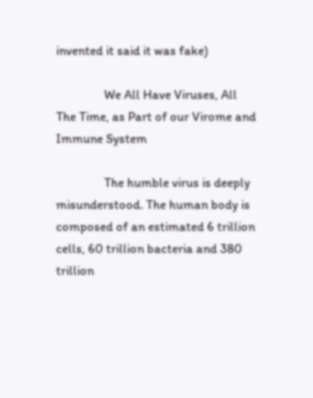invented it said it was fake)

                We All Have Viruses, All The Time, as Part of our Virome and Immune System

                The humble virus is deeply misunderstood. The human body is composed of an estimated 6 trillion cells, 60 trillion bacteria and 380 trillion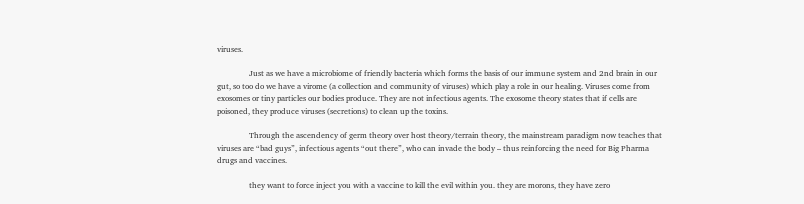viruses.

                Just as we have a microbiome of friendly bacteria which forms the basis of our immune system and 2nd brain in our gut, so too do we have a virome (a collection and community of viruses) which play a role in our healing. Viruses come from exosomes or tiny particles our bodies produce. They are not infectious agents. The exosome theory states that if cells are poisoned, they produce viruses (secretions) to clean up the toxins.

                Through the ascendency of germ theory over host theory/terrain theory, the mainstream paradigm now teaches that viruses are “bad guys”, infectious agents “out there”, who can invade the body – thus reinforcing the need for Big Pharma drugs and vaccines.

                they want to force inject you with a vaccine to kill the evil within you. they are morons, they have zero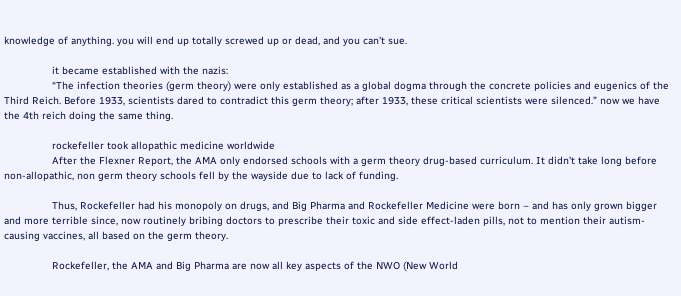knowledge of anything. you will end up totally screwed up or dead, and you can’t sue.

                it became established with the nazis:
                “The infection theories (germ theory) were only established as a global dogma through the concrete policies and eugenics of the Third Reich. Before 1933, scientists dared to contradict this germ theory; after 1933, these critical scientists were silenced.” now we have the 4th reich doing the same thing.

                rockefeller took allopathic medicine worldwide
                After the Flexner Report, the AMA only endorsed schools with a germ theory drug-based curriculum. It didn’t take long before non-allopathic, non germ theory schools fell by the wayside due to lack of funding.

                Thus, Rockefeller had his monopoly on drugs, and Big Pharma and Rockefeller Medicine were born – and has only grown bigger and more terrible since, now routinely bribing doctors to prescribe their toxic and side effect-laden pills, not to mention their autism-causing vaccines, all based on the germ theory.

                Rockefeller, the AMA and Big Pharma are now all key aspects of the NWO (New World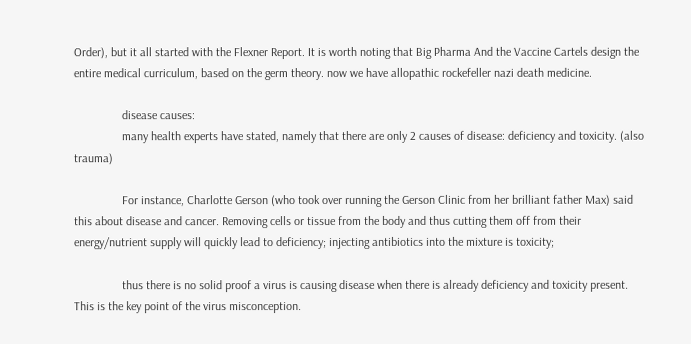Order), but it all started with the Flexner Report. It is worth noting that Big Pharma And the Vaccine Cartels design the entire medical curriculum, based on the germ theory. now we have allopathic rockefeller nazi death medicine.

                disease causes:
                many health experts have stated, namely that there are only 2 causes of disease: deficiency and toxicity. (also trauma)

                For instance, Charlotte Gerson (who took over running the Gerson Clinic from her brilliant father Max) said this about disease and cancer. Removing cells or tissue from the body and thus cutting them off from their energy/nutrient supply will quickly lead to deficiency; injecting antibiotics into the mixture is toxicity;

                thus there is no solid proof a virus is causing disease when there is already deficiency and toxicity present. This is the key point of the virus misconception.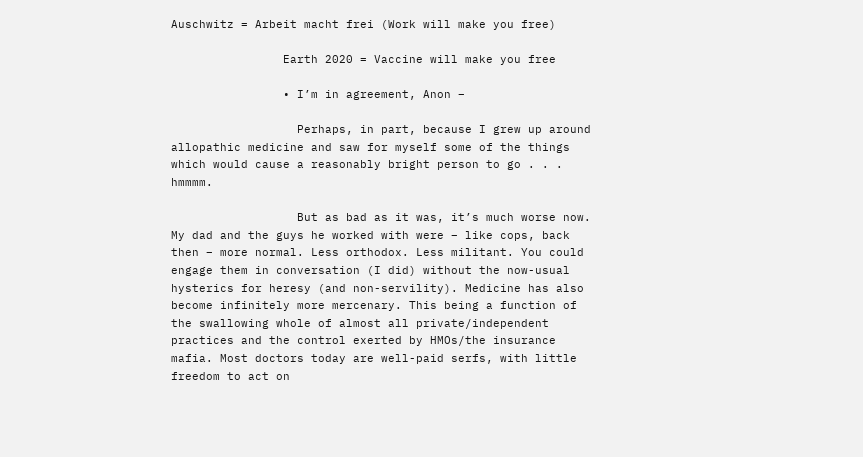Auschwitz = Arbeit macht frei (Work will make you free)

                Earth 2020 = Vaccine will make you free

                • I’m in agreement, Anon –

                  Perhaps, in part, because I grew up around allopathic medicine and saw for myself some of the things which would cause a reasonably bright person to go . . . hmmmm.

                  But as bad as it was, it’s much worse now. My dad and the guys he worked with were – like cops, back then – more normal. Less orthodox. Less militant. You could engage them in conversation (I did) without the now-usual hysterics for heresy (and non-servility). Medicine has also become infinitely more mercenary. This being a function of the swallowing whole of almost all private/independent practices and the control exerted by HMOs/the insurance mafia. Most doctors today are well-paid serfs, with little freedom to act on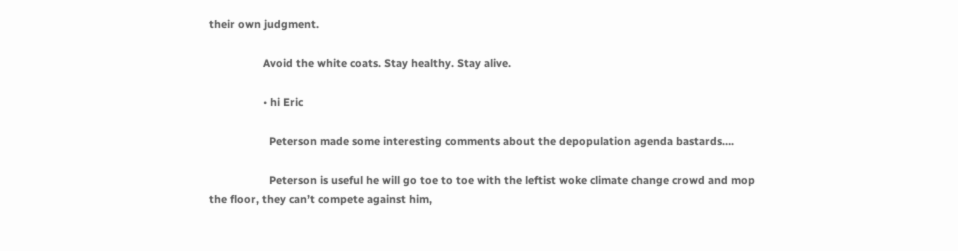their own judgment.

                  Avoid the white coats. Stay healthy. Stay alive.

                  • hi Eric

                    Peterson made some interesting comments about the depopulation agenda bastards….

                    Peterson is useful he will go toe to toe with the leftist woke climate change crowd and mop the floor, they can’t compete against him,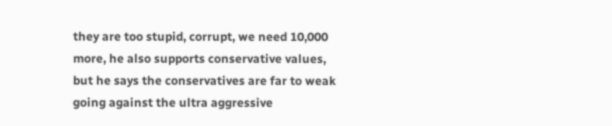they are too stupid, corrupt, we need 10,000 more, he also supports conservative values, but he says the conservatives are far to weak going against the ultra aggressive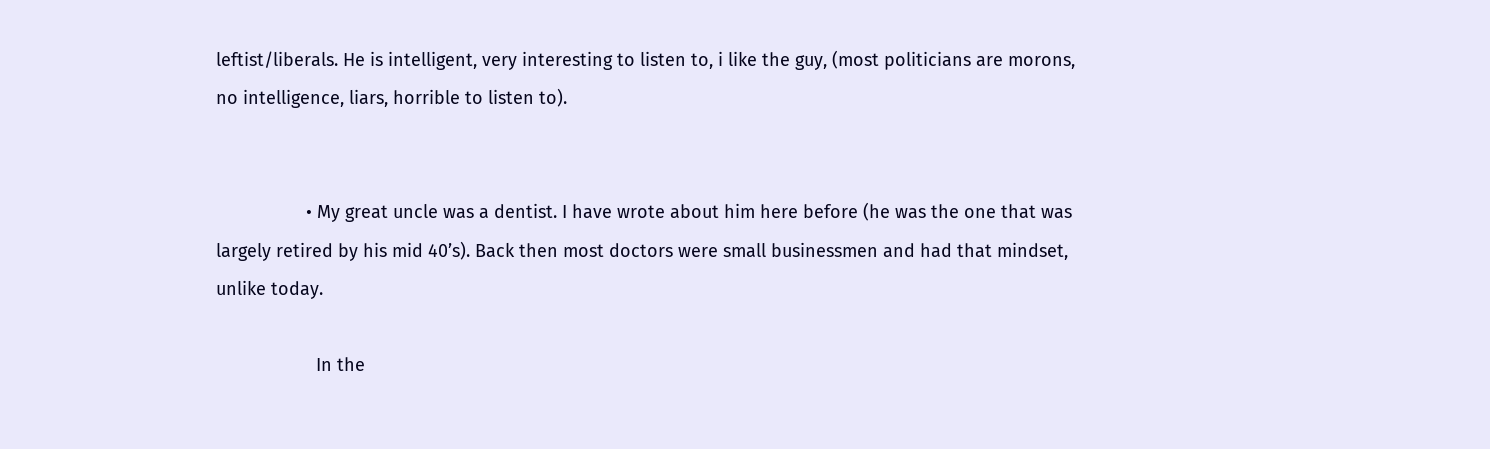leftist/liberals. He is intelligent, very interesting to listen to, i like the guy, (most politicians are morons, no intelligence, liars, horrible to listen to).


                  • My great uncle was a dentist. I have wrote about him here before (he was the one that was largely retired by his mid 40’s). Back then most doctors were small businessmen and had that mindset, unlike today.

                    In the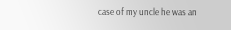case of my uncle he was an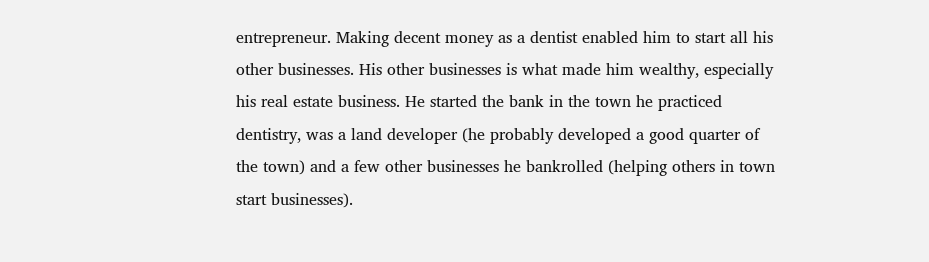entrepreneur. Making decent money as a dentist enabled him to start all his other businesses. His other businesses is what made him wealthy, especially his real estate business. He started the bank in the town he practiced dentistry, was a land developer (he probably developed a good quarter of the town) and a few other businesses he bankrolled (helping others in town start businesses).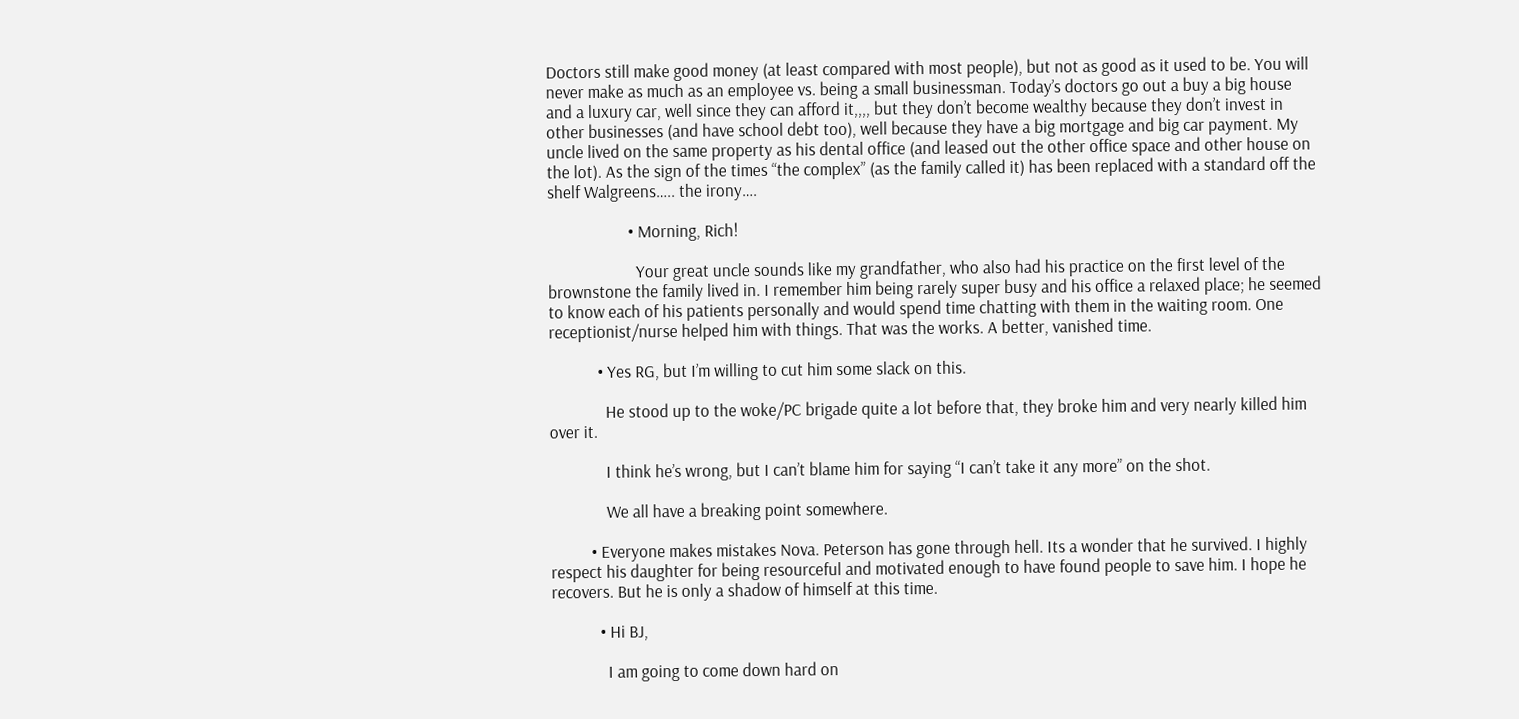Doctors still make good money (at least compared with most people), but not as good as it used to be. You will never make as much as an employee vs. being a small businessman. Today’s doctors go out a buy a big house and a luxury car, well since they can afford it,,,, but they don’t become wealthy because they don’t invest in other businesses (and have school debt too), well because they have a big mortgage and big car payment. My uncle lived on the same property as his dental office (and leased out the other office space and other house on the lot). As the sign of the times “the complex” (as the family called it) has been replaced with a standard off the shelf Walgreens….. the irony….

                    • Morning, Rich!

                      Your great uncle sounds like my grandfather, who also had his practice on the first level of the brownstone the family lived in. I remember him being rarely super busy and his office a relaxed place; he seemed to know each of his patients personally and would spend time chatting with them in the waiting room. One receptionist/nurse helped him with things. That was the works. A better, vanished time.

            • Yes RG, but I’m willing to cut him some slack on this.

              He stood up to the woke/PC brigade quite a lot before that, they broke him and very nearly killed him over it.

              I think he’s wrong, but I can’t blame him for saying “I can’t take it any more” on the shot.

              We all have a breaking point somewhere.

          • Everyone makes mistakes Nova. Peterson has gone through hell. Its a wonder that he survived. I highly respect his daughter for being resourceful and motivated enough to have found people to save him. I hope he recovers. But he is only a shadow of himself at this time.

            • Hi BJ,

              I am going to come down hard on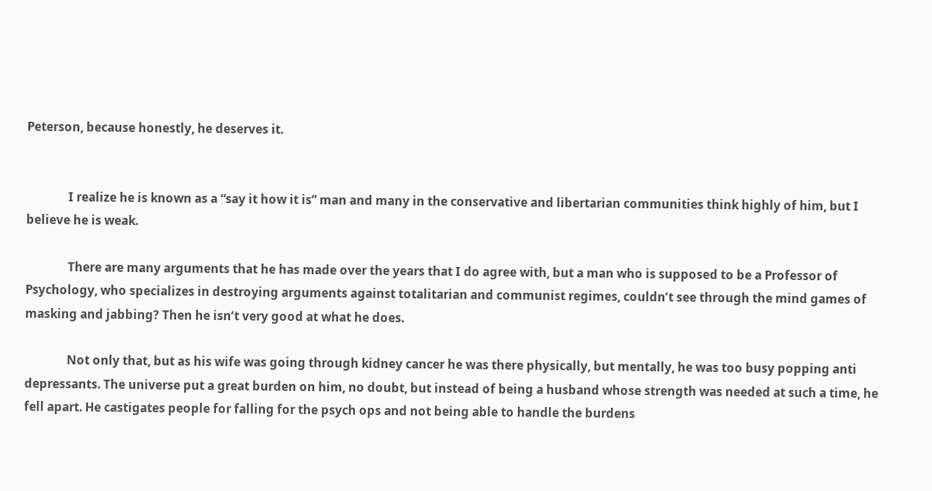Peterson, because honestly, he deserves it.


              I realize he is known as a “say it how it is” man and many in the conservative and libertarian communities think highly of him, but I believe he is weak.

              There are many arguments that he has made over the years that I do agree with, but a man who is supposed to be a Professor of Psychology, who specializes in destroying arguments against totalitarian and communist regimes, couldn’t see through the mind games of masking and jabbing? Then he isn’t very good at what he does.

              Not only that, but as his wife was going through kidney cancer he was there physically, but mentally, he was too busy popping anti depressants. The universe put a great burden on him, no doubt, but instead of being a husband whose strength was needed at such a time, he fell apart. He castigates people for falling for the psych ops and not being able to handle the burdens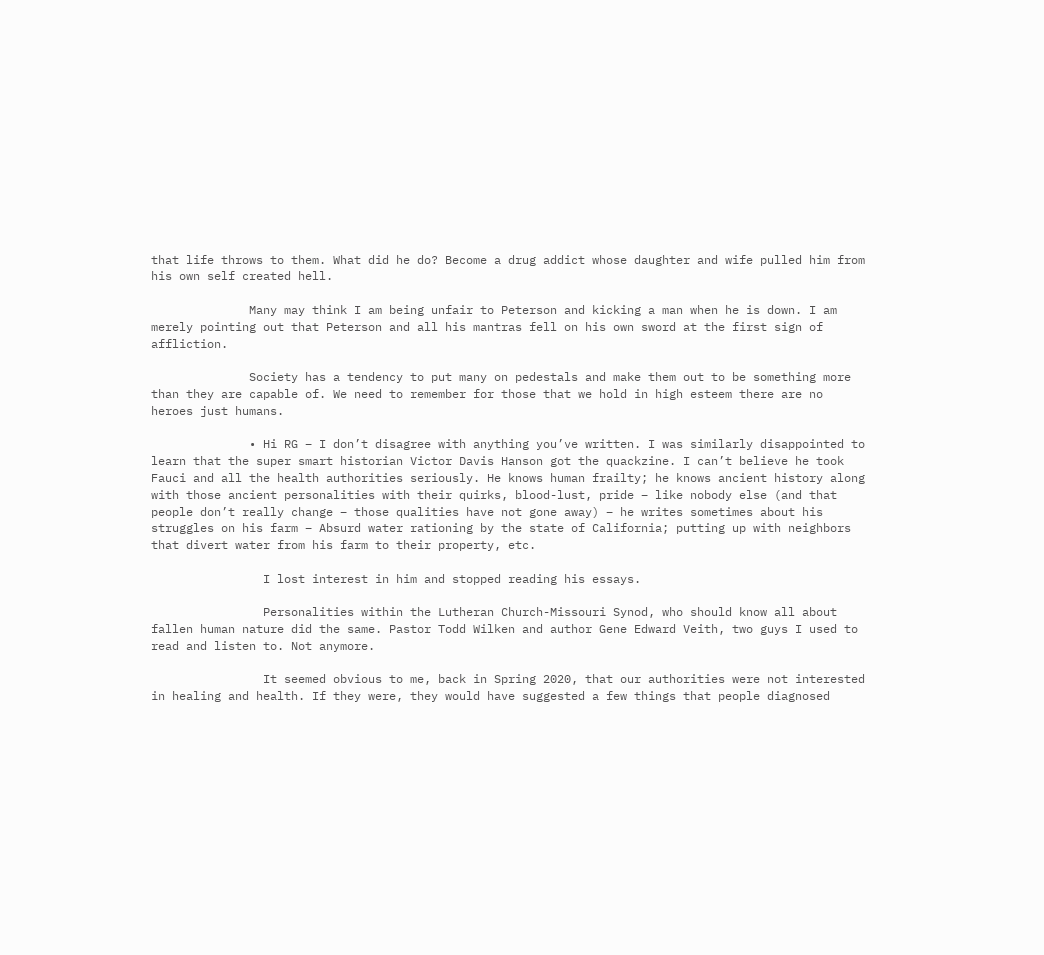that life throws to them. What did he do? Become a drug addict whose daughter and wife pulled him from his own self created hell.

              Many may think I am being unfair to Peterson and kicking a man when he is down. I am merely pointing out that Peterson and all his mantras fell on his own sword at the first sign of affliction.

              Society has a tendency to put many on pedestals and make them out to be something more than they are capable of. We need to remember for those that we hold in high esteem there are no heroes just humans.

              • Hi RG – I don’t disagree with anything you’ve written. I was similarly disappointed to learn that the super smart historian Victor Davis Hanson got the quackzine. I can’t believe he took Fauci and all the health authorities seriously. He knows human frailty; he knows ancient history along with those ancient personalities with their quirks, blood-lust, pride – like nobody else (and that people don’t really change – those qualities have not gone away) – he writes sometimes about his struggles on his farm – Absurd water rationing by the state of California; putting up with neighbors that divert water from his farm to their property, etc.

                I lost interest in him and stopped reading his essays.

                Personalities within the Lutheran Church-Missouri Synod, who should know all about fallen human nature did the same. Pastor Todd Wilken and author Gene Edward Veith, two guys I used to read and listen to. Not anymore.

                It seemed obvious to me, back in Spring 2020, that our authorities were not interested in healing and health. If they were, they would have suggested a few things that people diagnosed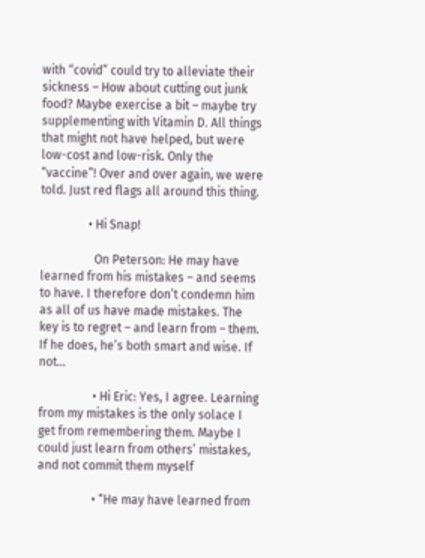with “covid” could try to alleviate their sickness – How about cutting out junk food? Maybe exercise a bit – maybe try supplementing with Vitamin D. All things that might not have helped, but were low-cost and low-risk. Only the “vaccine”! Over and over again, we were told. Just red flags all around this thing.

                • Hi Snap!

                  On Peterson: He may have learned from his mistakes – and seems to have. I therefore don’t condemn him as all of us have made mistakes. The key is to regret – and learn from – them. If he does, he’s both smart and wise. If not…

                  • Hi Eric: Yes, I agree. Learning from my mistakes is the only solace I get from remembering them. Maybe I could just learn from others’ mistakes, and not commit them myself

                  • “He may have learned from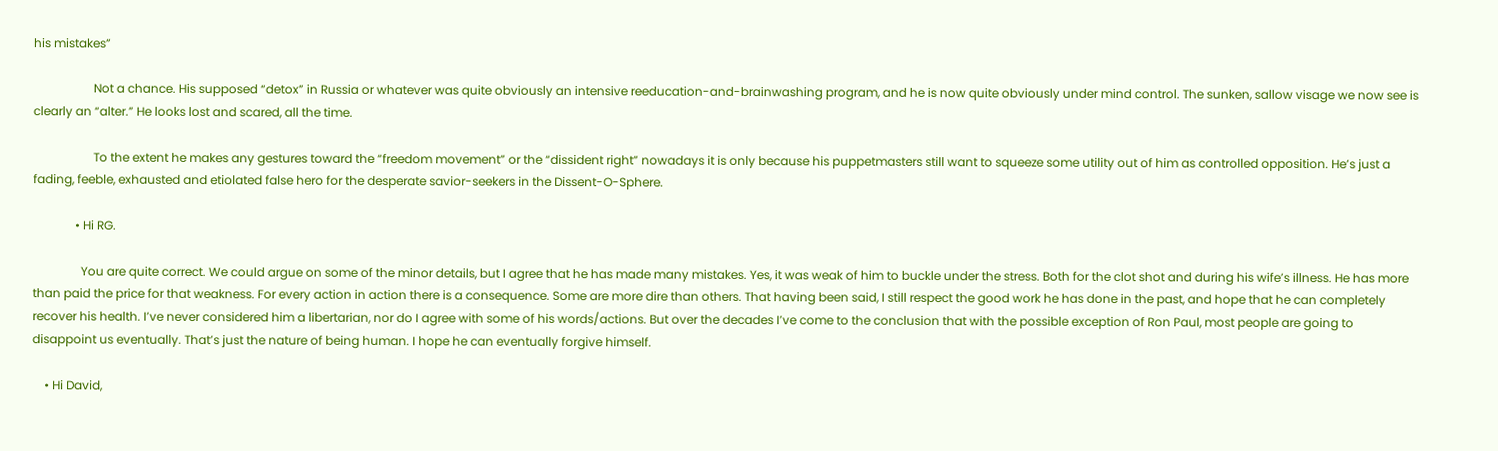his mistakes”

                    Not a chance. His supposed “detox” in Russia or whatever was quite obviously an intensive reeducation-and-brainwashing program, and he is now quite obviously under mind control. The sunken, sallow visage we now see is clearly an “alter.” He looks lost and scared, all the time.

                    To the extent he makes any gestures toward the “freedom movement” or the “dissident right” nowadays it is only because his puppetmasters still want to squeeze some utility out of him as controlled opposition. He’s just a fading, feeble, exhausted and etiolated false hero for the desperate savior-seekers in the Dissent-O-Sphere.

              • Hi RG.

                You are quite correct. We could argue on some of the minor details, but I agree that he has made many mistakes. Yes, it was weak of him to buckle under the stress. Both for the clot shot and during his wife’s illness. He has more than paid the price for that weakness. For every action in action there is a consequence. Some are more dire than others. That having been said, I still respect the good work he has done in the past, and hope that he can completely recover his health. I’ve never considered him a libertarian, nor do I agree with some of his words/actions. But over the decades I’ve come to the conclusion that with the possible exception of Ron Paul, most people are going to disappoint us eventually. That’s just the nature of being human. I hope he can eventually forgive himself.

    • Hi David,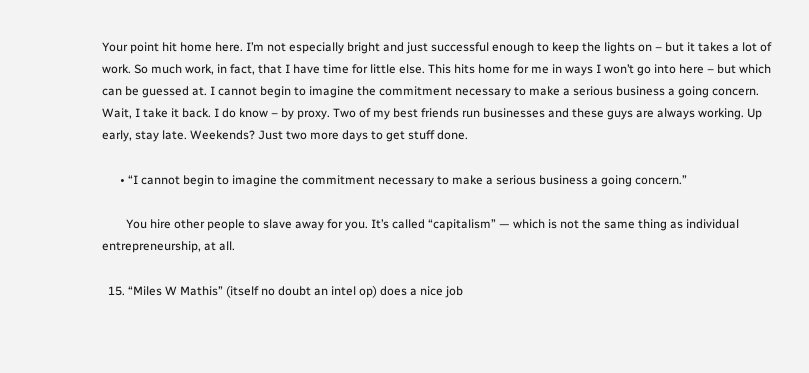Your point hit home here. I’m not especially bright and just successful enough to keep the lights on – but it takes a lot of work. So much work, in fact, that I have time for little else. This hits home for me in ways I won’t go into here – but which can be guessed at. I cannot begin to imagine the commitment necessary to make a serious business a going concern. Wait, I take it back. I do know – by proxy. Two of my best friends run businesses and these guys are always working. Up early, stay late. Weekends? Just two more days to get stuff done.

      • “I cannot begin to imagine the commitment necessary to make a serious business a going concern.”

        You hire other people to slave away for you. It’s called “capitalism” — which is not the same thing as individual entrepreneurship, at all.

  15. “Miles W Mathis” (itself no doubt an intel op) does a nice job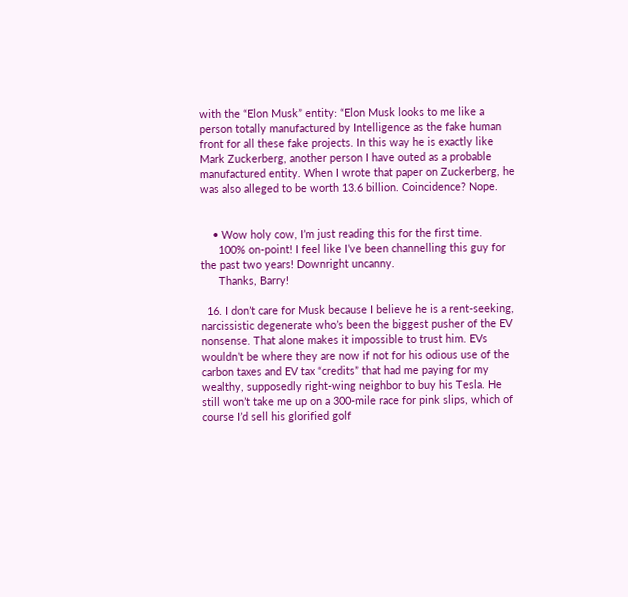with the “Elon Musk” entity: “Elon Musk looks to me like a person totally manufactured by Intelligence as the fake human front for all these fake projects. In this way he is exactly like Mark Zuckerberg, another person I have outed as a probable manufactured entity. When I wrote that paper on Zuckerberg, he was also alleged to be worth 13.6 billion. Coincidence? Nope.


    • Wow holy cow, I’m just reading this for the first time.
      100% on-point! I feel like I’ve been channelling this guy for the past two years! Downright uncanny.
      Thanks, Barry!

  16. I don’t care for Musk because I believe he is a rent-seeking, narcissistic degenerate who’s been the biggest pusher of the EV nonsense. That alone makes it impossible to trust him. EVs wouldn’t be where they are now if not for his odious use of the carbon taxes and EV tax “credits” that had me paying for my wealthy, supposedly right-wing neighbor to buy his Tesla. He still won’t take me up on a 300-mile race for pink slips, which of course I’d sell his glorified golf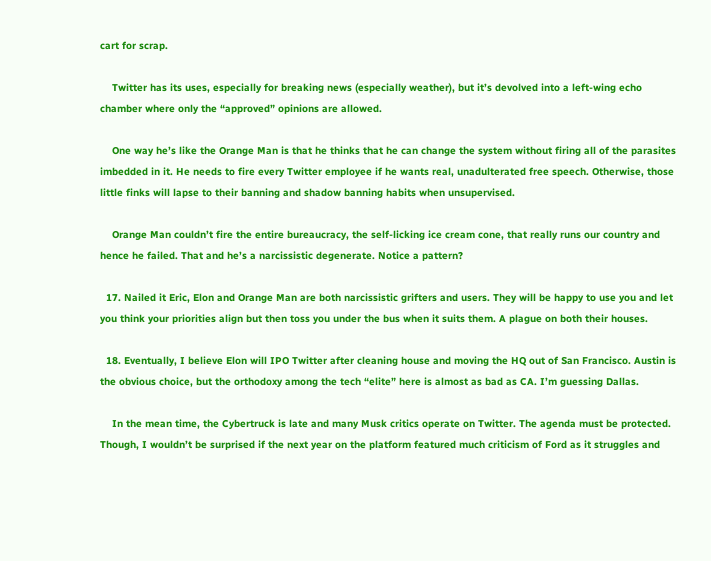cart for scrap.

    Twitter has its uses, especially for breaking news (especially weather), but it’s devolved into a left-wing echo chamber where only the “approved” opinions are allowed.

    One way he’s like the Orange Man is that he thinks that he can change the system without firing all of the parasites imbedded in it. He needs to fire every Twitter employee if he wants real, unadulterated free speech. Otherwise, those little finks will lapse to their banning and shadow banning habits when unsupervised.

    Orange Man couldn’t fire the entire bureaucracy, the self-licking ice cream cone, that really runs our country and hence he failed. That and he’s a narcissistic degenerate. Notice a pattern?

  17. Nailed it Eric, Elon and Orange Man are both narcissistic grifters and users. They will be happy to use you and let you think your priorities align but then toss you under the bus when it suits them. A plague on both their houses.

  18. Eventually, I believe Elon will IPO Twitter after cleaning house and moving the HQ out of San Francisco. Austin is the obvious choice, but the orthodoxy among the tech “elite” here is almost as bad as CA. I’m guessing Dallas.

    In the mean time, the Cybertruck is late and many Musk critics operate on Twitter. The agenda must be protected. Though, I wouldn’t be surprised if the next year on the platform featured much criticism of Ford as it struggles and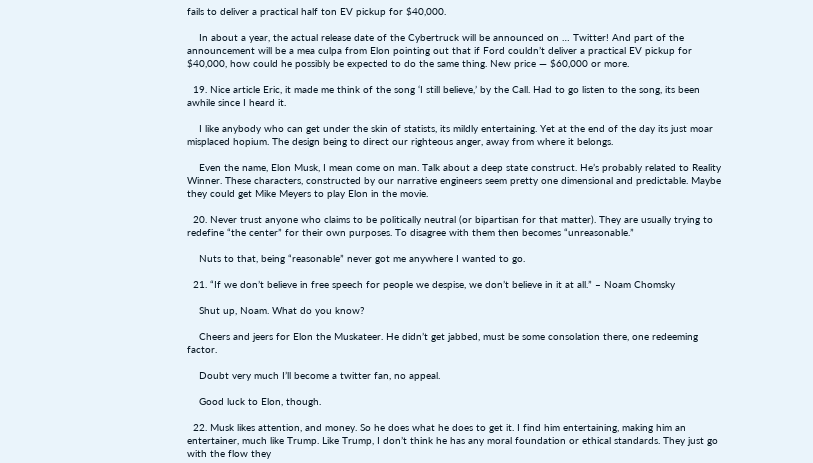fails to deliver a practical half ton EV pickup for $40,000.

    In about a year, the actual release date of the Cybertruck will be announced on … Twitter! And part of the announcement will be a mea culpa from Elon pointing out that if Ford couldn’t deliver a practical EV pickup for $40,000, how could he possibly be expected to do the same thing. New price — $60,000 or more.

  19. Nice article Eric, it made me think of the song ‘I still believe,’ by the Call. Had to go listen to the song, its been awhile since I heard it.

    I like anybody who can get under the skin of statists, its mildly entertaining. Yet at the end of the day its just moar misplaced hopium. The design being to direct our righteous anger, away from where it belongs.

    Even the name, Elon Musk, I mean come on man. Talk about a deep state construct. He’s probably related to Reality Winner. These characters, constructed by our narrative engineers seem pretty one dimensional and predictable. Maybe they could get Mike Meyers to play Elon in the movie.

  20. Never trust anyone who claims to be politically neutral (or bipartisan for that matter). They are usually trying to redefine “the center” for their own purposes. To disagree with them then becomes “unreasonable.”

    Nuts to that, being “reasonable” never got me anywhere I wanted to go.

  21. “If we don’t believe in free speech for people we despise, we don’t believe in it at all.” – Noam Chomsky

    Shut up, Noam. What do you know?

    Cheers and jeers for Elon the Muskateer. He didn’t get jabbed, must be some consolation there, one redeeming factor.

    Doubt very much I’ll become a twitter fan, no appeal.

    Good luck to Elon, though.

  22. Musk likes attention, and money. So he does what he does to get it. I find him entertaining, making him an entertainer, much like Trump. Like Trump, I don’t think he has any moral foundation or ethical standards. They just go with the flow they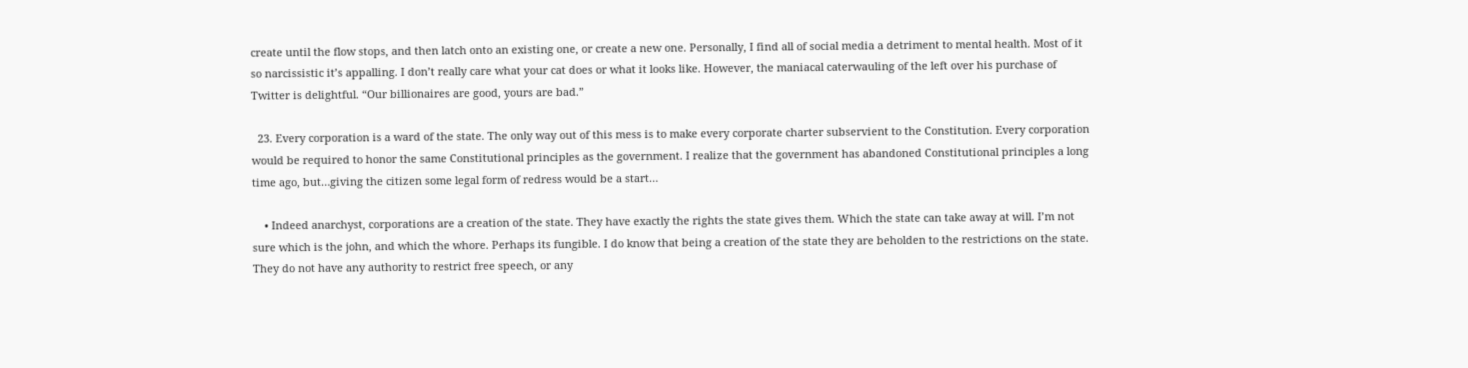create until the flow stops, and then latch onto an existing one, or create a new one. Personally, I find all of social media a detriment to mental health. Most of it so narcissistic it’s appalling. I don’t really care what your cat does or what it looks like. However, the maniacal caterwauling of the left over his purchase of Twitter is delightful. “Our billionaires are good, yours are bad.”

  23. Every corporation is a ward of the state. The only way out of this mess is to make every corporate charter subservient to the Constitution. Every corporation would be required to honor the same Constitutional principles as the government. I realize that the government has abandoned Constitutional principles a long time ago, but…giving the citizen some legal form of redress would be a start…

    • Indeed anarchyst, corporations are a creation of the state. They have exactly the rights the state gives them. Which the state can take away at will. I’m not sure which is the john, and which the whore. Perhaps its fungible. I do know that being a creation of the state they are beholden to the restrictions on the state. They do not have any authority to restrict free speech, or any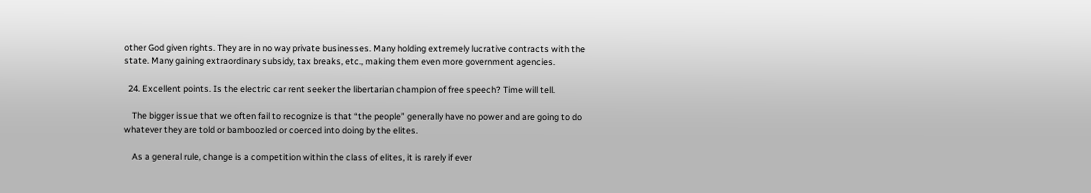other God given rights. They are in no way private businesses. Many holding extremely lucrative contracts with the state. Many gaining extraordinary subsidy, tax breaks, etc., making them even more government agencies.

  24. Excellent points. Is the electric car rent seeker the libertarian champion of free speech? Time will tell.

    The bigger issue that we often fail to recognize is that “the people” generally have no power and are going to do whatever they are told or bamboozled or coerced into doing by the elites.

    As a general rule, change is a competition within the class of elites, it is rarely if ever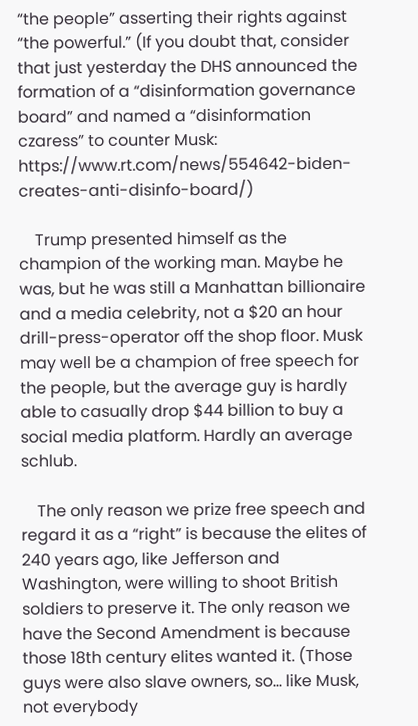“the people” asserting their rights against “the powerful.” (If you doubt that, consider that just yesterday the DHS announced the formation of a “disinformation governance board” and named a “disinformation czaress” to counter Musk: https://www.rt.com/news/554642-biden-creates-anti-disinfo-board/)

    Trump presented himself as the champion of the working man. Maybe he was, but he was still a Manhattan billionaire and a media celebrity, not a $20 an hour drill-press-operator off the shop floor. Musk may well be a champion of free speech for the people, but the average guy is hardly able to casually drop $44 billion to buy a social media platform. Hardly an average schlub.

    The only reason we prize free speech and regard it as a “right” is because the elites of 240 years ago, like Jefferson and Washington, were willing to shoot British soldiers to preserve it. The only reason we have the Second Amendment is because those 18th century elites wanted it. (Those guys were also slave owners, so… like Musk, not everybody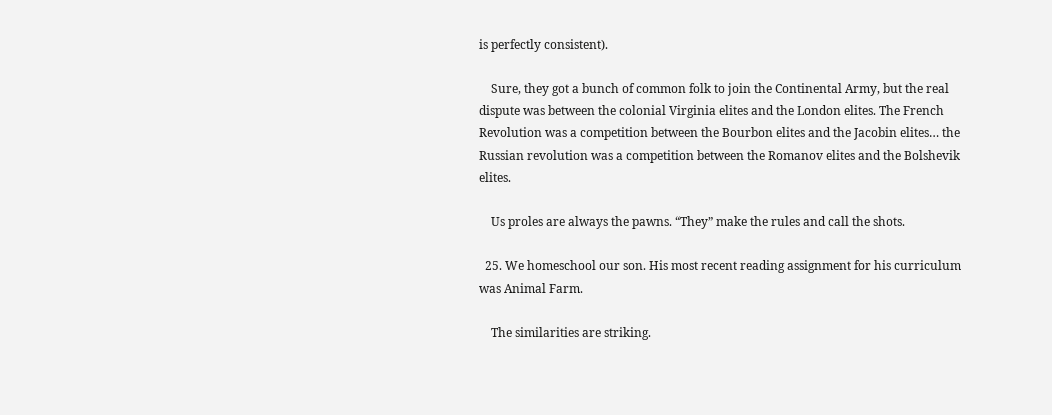is perfectly consistent).

    Sure, they got a bunch of common folk to join the Continental Army, but the real dispute was between the colonial Virginia elites and the London elites. The French Revolution was a competition between the Bourbon elites and the Jacobin elites… the Russian revolution was a competition between the Romanov elites and the Bolshevik elites.

    Us proles are always the pawns. “They” make the rules and call the shots.

  25. We homeschool our son. His most recent reading assignment for his curriculum was Animal Farm.

    The similarities are striking.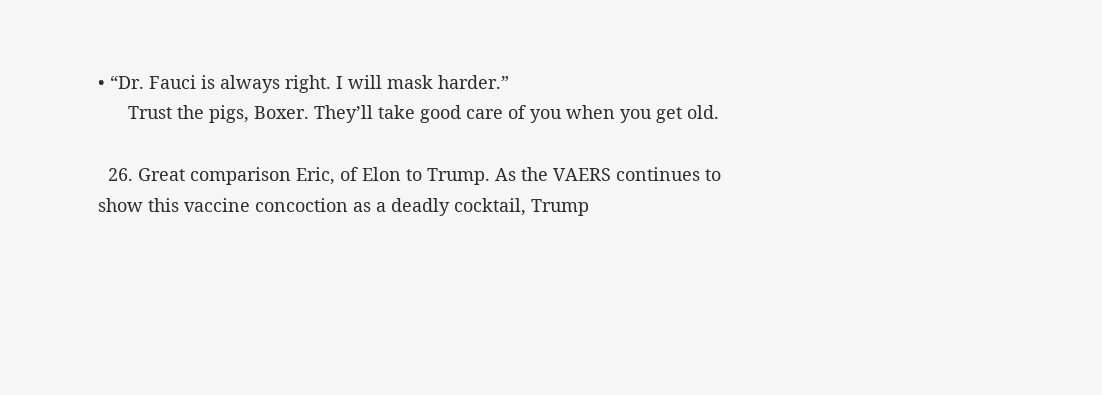• “Dr. Fauci is always right. I will mask harder.”
      Trust the pigs, Boxer. They’ll take good care of you when you get old.

  26. Great comparison Eric, of Elon to Trump. As the VAERS continues to show this vaccine concoction as a deadly cocktail, Trump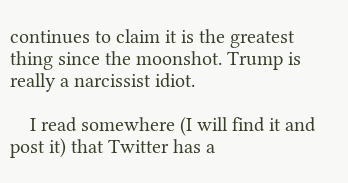continues to claim it is the greatest thing since the moonshot. Trump is really a narcissist idiot.

    I read somewhere (I will find it and post it) that Twitter has a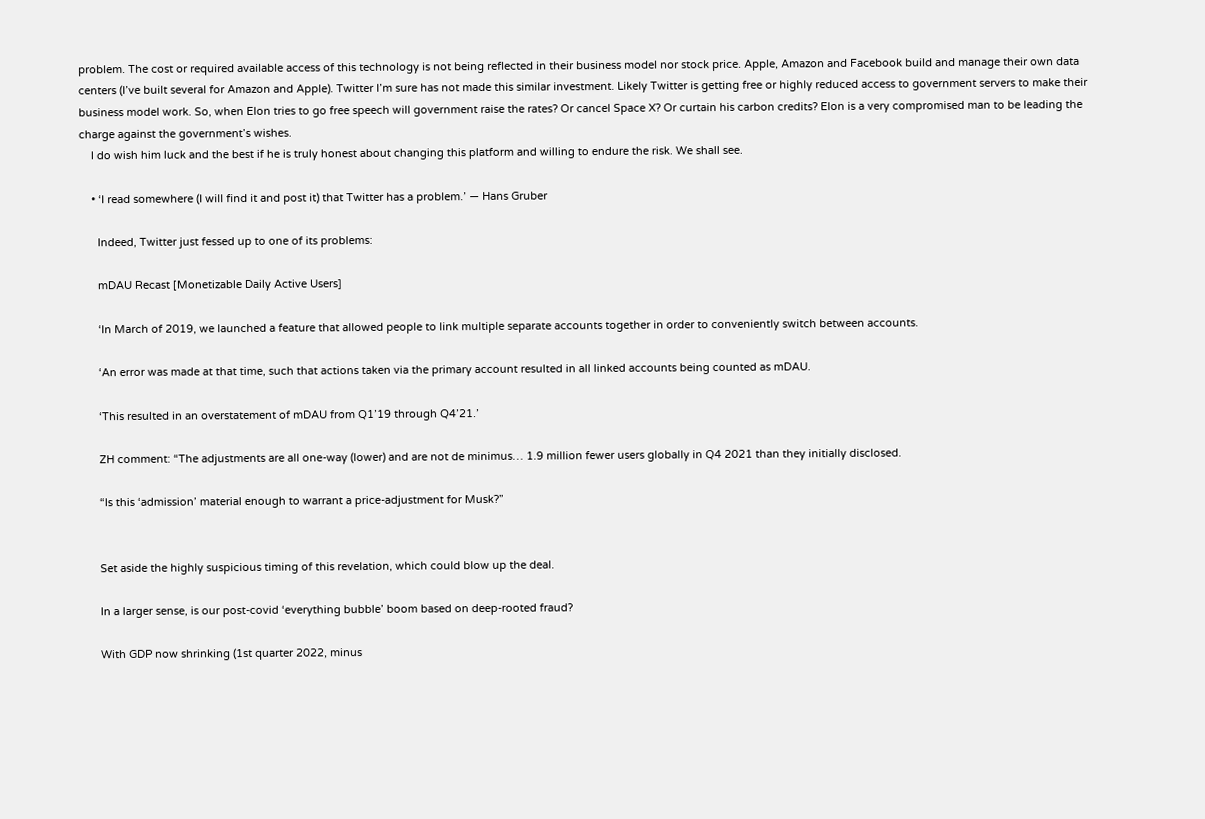problem. The cost or required available access of this technology is not being reflected in their business model nor stock price. Apple, Amazon and Facebook build and manage their own data centers (I’ve built several for Amazon and Apple). Twitter I’m sure has not made this similar investment. Likely Twitter is getting free or highly reduced access to government servers to make their business model work. So, when Elon tries to go free speech will government raise the rates? Or cancel Space X? Or curtain his carbon credits? Elon is a very compromised man to be leading the charge against the government’s wishes.
    I do wish him luck and the best if he is truly honest about changing this platform and willing to endure the risk. We shall see.

    • ‘I read somewhere (I will find it and post it) that Twitter has a problem.’ — Hans Gruber

      Indeed, Twitter just fessed up to one of its problems:

      mDAU Recast [Monetizable Daily Active Users]

      ‘In March of 2019, we launched a feature that allowed people to link multiple separate accounts together in order to conveniently switch between accounts.

      ‘An error was made at that time, such that actions taken via the primary account resulted in all linked accounts being counted as mDAU.

      ‘This resulted in an overstatement of mDAU from Q1’19 through Q4’21.’

      ZH comment: “The adjustments are all one-way (lower) and are not de minimus… 1.9 million fewer users globally in Q4 2021 than they initially disclosed.

      “Is this ‘admission’ material enough to warrant a price-adjustment for Musk?”


      Set aside the highly suspicious timing of this revelation, which could blow up the deal.

      In a larger sense, is our post-covid ‘everything bubble’ boom based on deep-rooted fraud?

      With GDP now shrinking (1st quarter 2022, minus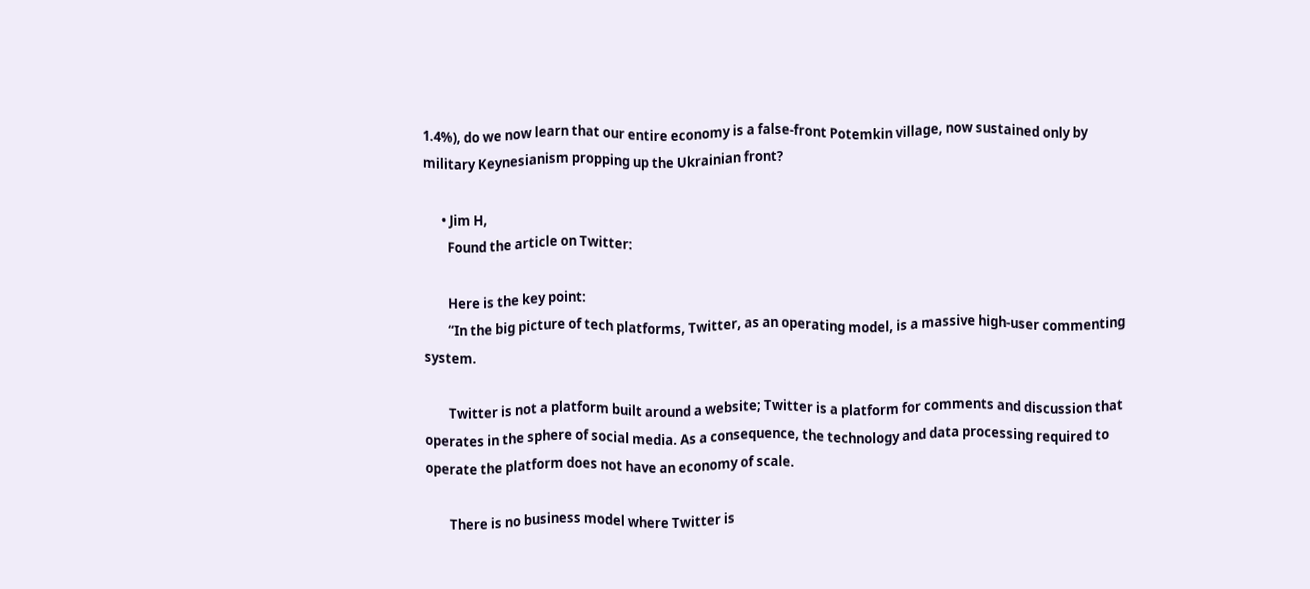1.4%), do we now learn that our entire economy is a false-front Potemkin village, now sustained only by military Keynesianism propping up the Ukrainian front?

      • Jim H,
        Found the article on Twitter:

        Here is the key point:
        “In the big picture of tech platforms, Twitter, as an operating model, is a massive high-user commenting system.

        Twitter is not a platform built around a website; Twitter is a platform for comments and discussion that operates in the sphere of social media. As a consequence, the technology and data processing required to operate the platform does not have an economy of scale.

        There is no business model where Twitter is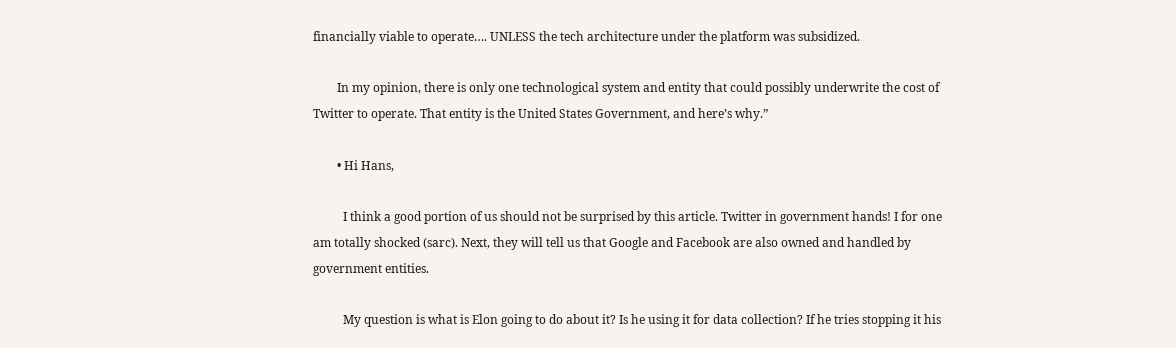financially viable to operate…. UNLESS the tech architecture under the platform was subsidized.

        In my opinion, there is only one technological system and entity that could possibly underwrite the cost of Twitter to operate. That entity is the United States Government, and here’s why.”

        • Hi Hans,

          I think a good portion of us should not be surprised by this article. Twitter in government hands! I for one am totally shocked (sarc). Next, they will tell us that Google and Facebook are also owned and handled by government entities.

          My question is what is Elon going to do about it? Is he using it for data collection? If he tries stopping it his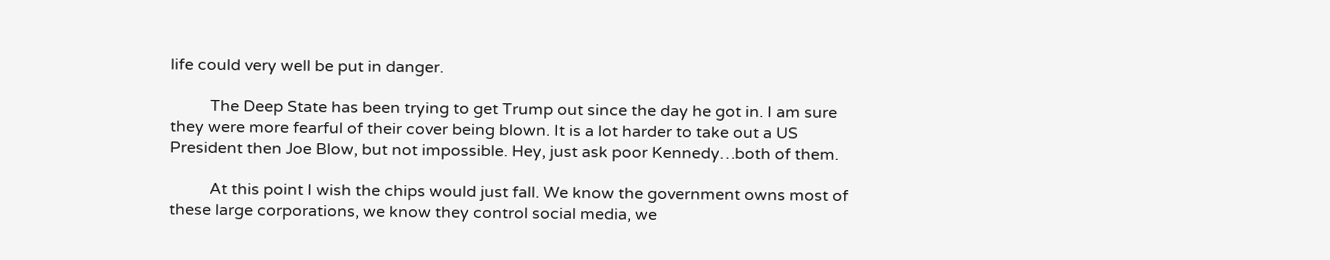life could very well be put in danger.

          The Deep State has been trying to get Trump out since the day he got in. I am sure they were more fearful of their cover being blown. It is a lot harder to take out a US President then Joe Blow, but not impossible. Hey, just ask poor Kennedy…both of them.

          At this point I wish the chips would just fall. We know the government owns most of these large corporations, we know they control social media, we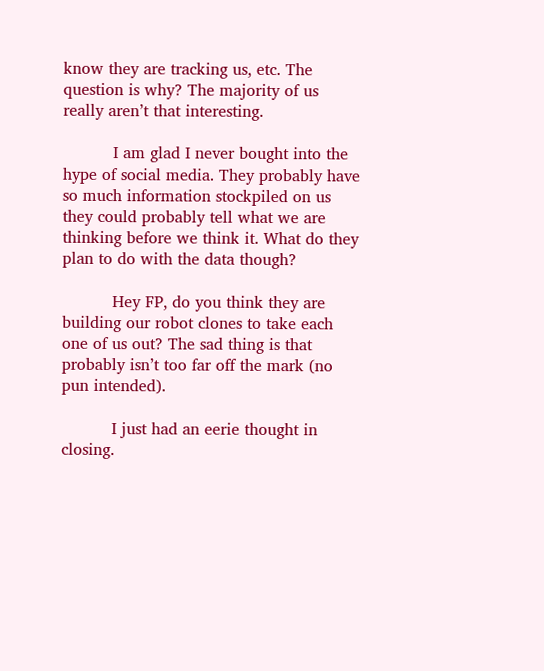know they are tracking us, etc. The question is why? The majority of us really aren’t that interesting.

          I am glad I never bought into the hype of social media. They probably have so much information stockpiled on us they could probably tell what we are thinking before we think it. What do they plan to do with the data though?

          Hey FP, do you think they are building our robot clones to take each one of us out? The sad thing is that probably isn’t too far off the mark (no pun intended).

          I just had an eerie thought in closing.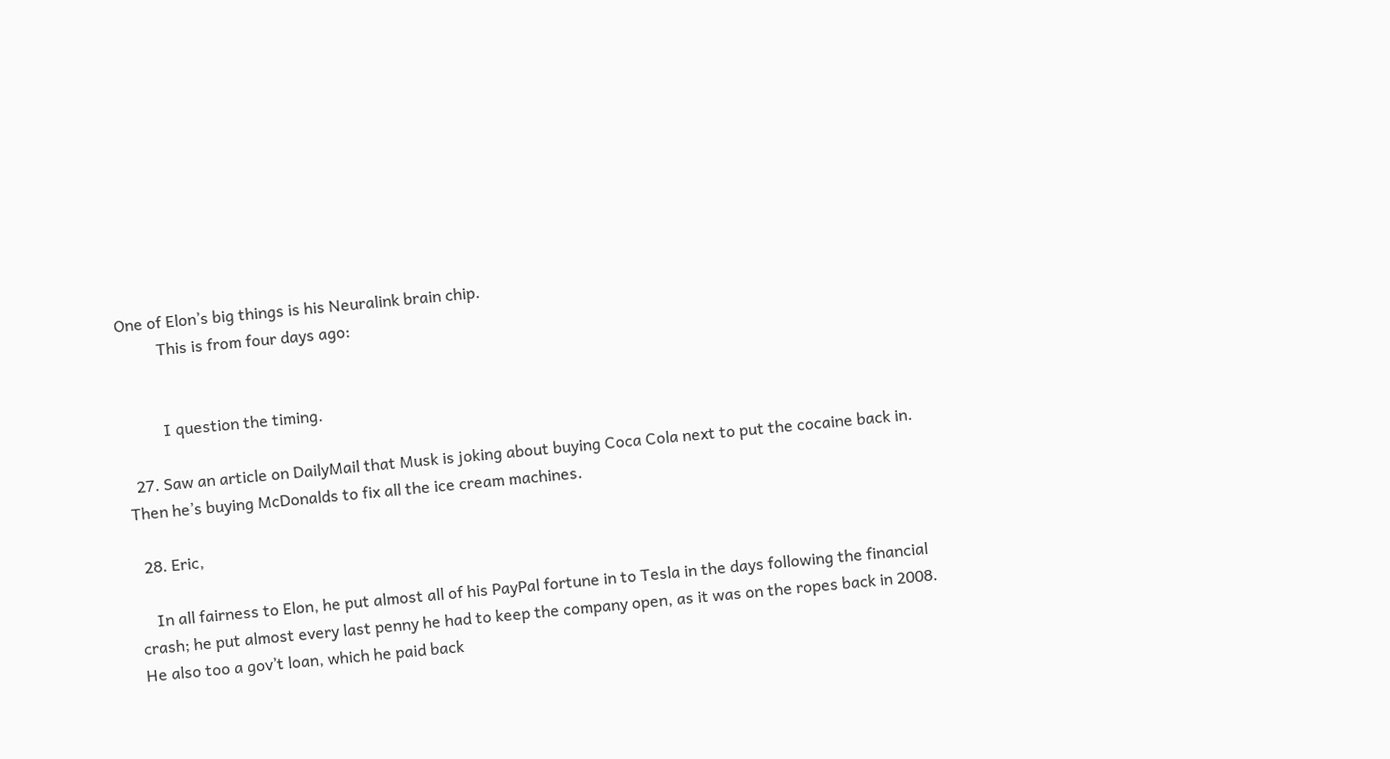One of Elon’s big things is his Neuralink brain chip.
          This is from four days ago:


          I question the timing.

  27. Saw an article on DailyMail that Musk is joking about buying Coca Cola next to put the cocaine back in. Then he’s buying McDonalds to fix all the ice cream machines.

  28. Eric,

    In all fairness to Elon, he put almost all of his PayPal fortune in to Tesla in the days following the financial crash; he put almost every last penny he had to keep the company open, as it was on the ropes back in 2008. He also too a gov’t loan, which he paid back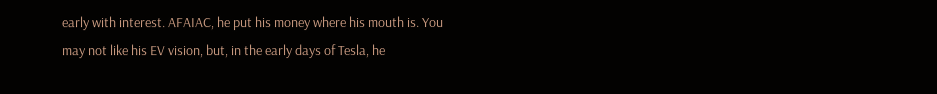early with interest. AFAIAC, he put his money where his mouth is. You may not like his EV vision, but, in the early days of Tesla, he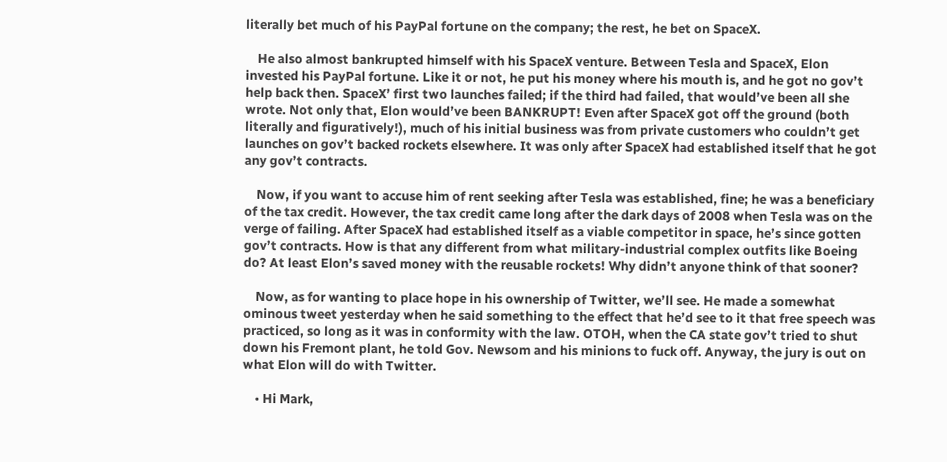literally bet much of his PayPal fortune on the company; the rest, he bet on SpaceX.

    He also almost bankrupted himself with his SpaceX venture. Between Tesla and SpaceX, Elon invested his PayPal fortune. Like it or not, he put his money where his mouth is, and he got no gov’t help back then. SpaceX’ first two launches failed; if the third had failed, that would’ve been all she wrote. Not only that, Elon would’ve been BANKRUPT! Even after SpaceX got off the ground (both literally and figuratively!), much of his initial business was from private customers who couldn’t get launches on gov’t backed rockets elsewhere. It was only after SpaceX had established itself that he got any gov’t contracts.

    Now, if you want to accuse him of rent seeking after Tesla was established, fine; he was a beneficiary of the tax credit. However, the tax credit came long after the dark days of 2008 when Tesla was on the verge of failing. After SpaceX had established itself as a viable competitor in space, he’s since gotten gov’t contracts. How is that any different from what military-industrial complex outfits like Boeing do? At least Elon’s saved money with the reusable rockets! Why didn’t anyone think of that sooner?

    Now, as for wanting to place hope in his ownership of Twitter, we’ll see. He made a somewhat ominous tweet yesterday when he said something to the effect that he’d see to it that free speech was practiced, so long as it was in conformity with the law. OTOH, when the CA state gov’t tried to shut down his Fremont plant, he told Gov. Newsom and his minions to fuck off. Anyway, the jury is out on what Elon will do with Twitter.

    • Hi Mark,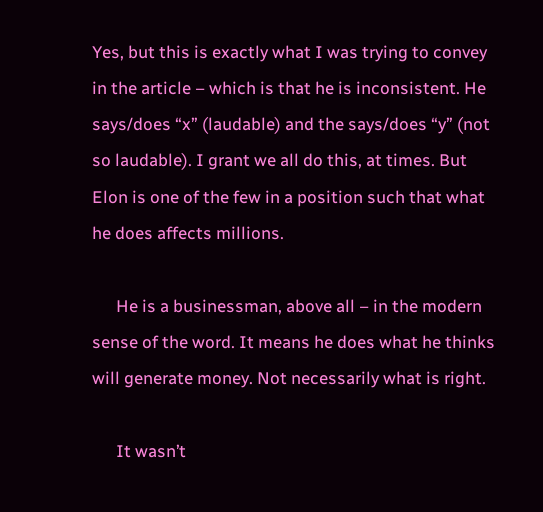Yes, but this is exactly what I was trying to convey in the article – which is that he is inconsistent. He says/does “x” (laudable) and the says/does “y” (not so laudable). I grant we all do this, at times. But Elon is one of the few in a position such that what he does affects millions.

      He is a businessman, above all – in the modern sense of the word. It means he does what he thinks will generate money. Not necessarily what is right.

      It wasn’t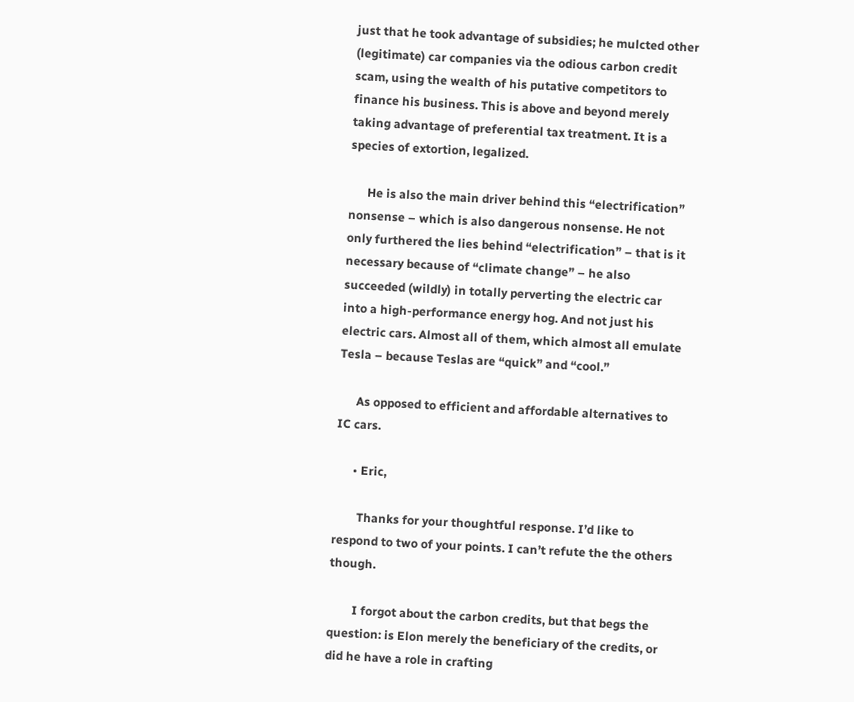just that he took advantage of subsidies; he mulcted other (legitimate) car companies via the odious carbon credit scam, using the wealth of his putative competitors to finance his business. This is above and beyond merely taking advantage of preferential tax treatment. It is a species of extortion, legalized.

      He is also the main driver behind this “electrification” nonsense – which is also dangerous nonsense. He not only furthered the lies behind “electrification” – that is it necessary because of “climate change” – he also succeeded (wildly) in totally perverting the electric car into a high-performance energy hog. And not just his electric cars. Almost all of them, which almost all emulate Tesla – because Teslas are “quick” and “cool.”

      As opposed to efficient and affordable alternatives to IC cars.

      • Eric,

        Thanks for your thoughtful response. I’d like to respond to two of your points. I can’t refute the the others though.

        I forgot about the carbon credits, but that begs the question: is Elon merely the beneficiary of the credits, or did he have a role in crafting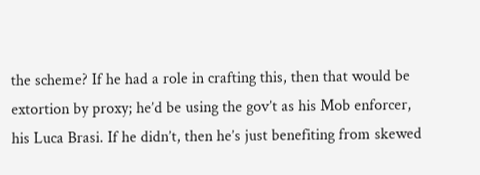the scheme? If he had a role in crafting this, then that would be extortion by proxy; he’d be using the gov’t as his Mob enforcer, his Luca Brasi. If he didn’t, then he’s just benefiting from skewed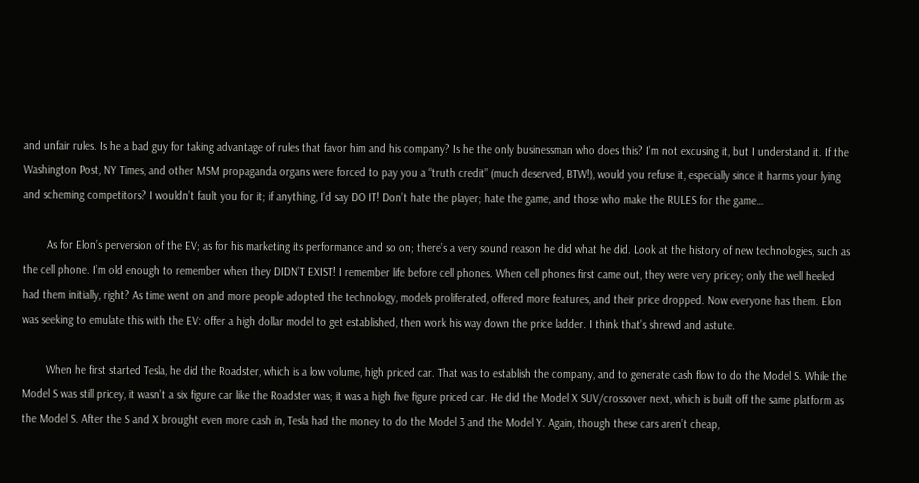and unfair rules. Is he a bad guy for taking advantage of rules that favor him and his company? Is he the only businessman who does this? I’m not excusing it, but I understand it. If the Washington Post, NY Times, and other MSM propaganda organs were forced to pay you a “truth credit” (much deserved, BTW!), would you refuse it, especially since it harms your lying and scheming competitors? I wouldn’t fault you for it; if anything, I’d say DO IT! Don’t hate the player; hate the game, and those who make the RULES for the game…

        As for Elon’s perversion of the EV; as for his marketing its performance and so on; there’s a very sound reason he did what he did. Look at the history of new technologies, such as the cell phone. I’m old enough to remember when they DIDN’T EXIST! I remember life before cell phones. When cell phones first came out, they were very pricey; only the well heeled had them initially, right? As time went on and more people adopted the technology, models proliferated, offered more features, and their price dropped. Now everyone has them. Elon was seeking to emulate this with the EV: offer a high dollar model to get established, then work his way down the price ladder. I think that’s shrewd and astute.

        When he first started Tesla, he did the Roadster, which is a low volume, high priced car. That was to establish the company, and to generate cash flow to do the Model S. While the Model S was still pricey, it wasn’t a six figure car like the Roadster was; it was a high five figure priced car. He did the Model X SUV/crossover next, which is built off the same platform as the Model S. After the S and X brought even more cash in, Tesla had the money to do the Model 3 and the Model Y. Again, though these cars aren’t cheap,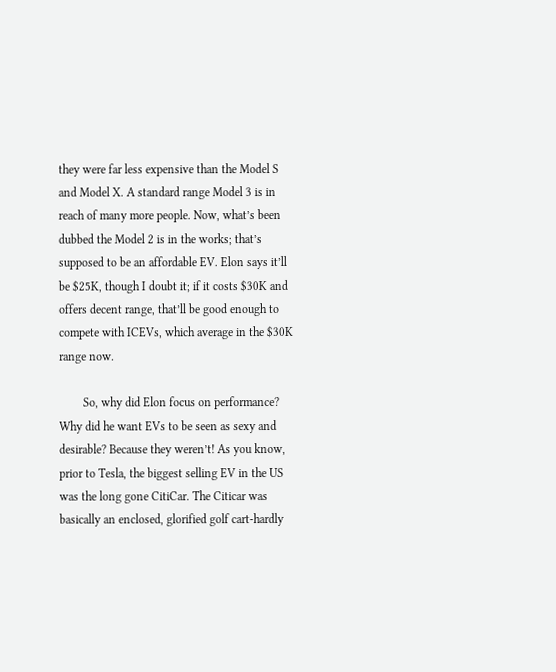they were far less expensive than the Model S and Model X. A standard range Model 3 is in reach of many more people. Now, what’s been dubbed the Model 2 is in the works; that’s supposed to be an affordable EV. Elon says it’ll be $25K, though I doubt it; if it costs $30K and offers decent range, that’ll be good enough to compete with ICEVs, which average in the $30K range now.

        So, why did Elon focus on performance? Why did he want EVs to be seen as sexy and desirable? Because they weren’t! As you know, prior to Tesla, the biggest selling EV in the US was the long gone CitiCar. The Citicar was basically an enclosed, glorified golf cart-hardly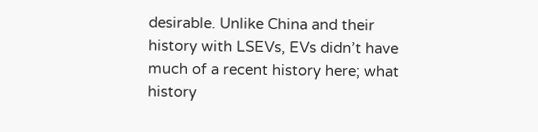desirable. Unlike China and their history with LSEVs, EVs didn’t have much of a recent history here; what history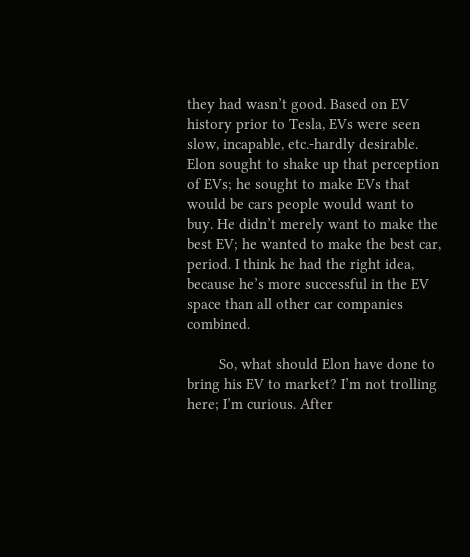they had wasn’t good. Based on EV history prior to Tesla, EVs were seen slow, incapable, etc.-hardly desirable. Elon sought to shake up that perception of EVs; he sought to make EVs that would be cars people would want to buy. He didn’t merely want to make the best EV; he wanted to make the best car, period. I think he had the right idea, because he’s more successful in the EV space than all other car companies combined.

        So, what should Elon have done to bring his EV to market? I’m not trolling here; I’m curious. After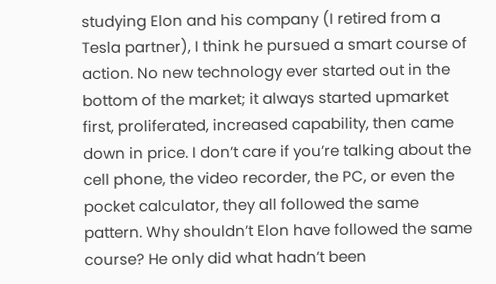studying Elon and his company (I retired from a Tesla partner), I think he pursued a smart course of action. No new technology ever started out in the bottom of the market; it always started upmarket first, proliferated, increased capability, then came down in price. I don’t care if you’re talking about the cell phone, the video recorder, the PC, or even the pocket calculator, they all followed the same pattern. Why shouldn’t Elon have followed the same course? He only did what hadn’t been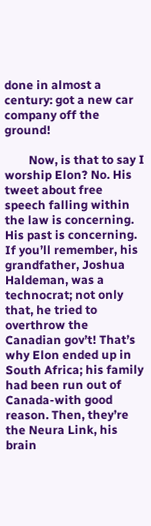done in almost a century: got a new car company off the ground!

        Now, is that to say I worship Elon? No. His tweet about free speech falling within the law is concerning. His past is concerning. If you’ll remember, his grandfather, Joshua Haldeman, was a technocrat; not only that, he tried to overthrow the Canadian gov’t! That’s why Elon ended up in South Africa; his family had been run out of Canada-with good reason. Then, they’re the Neura Link, his brain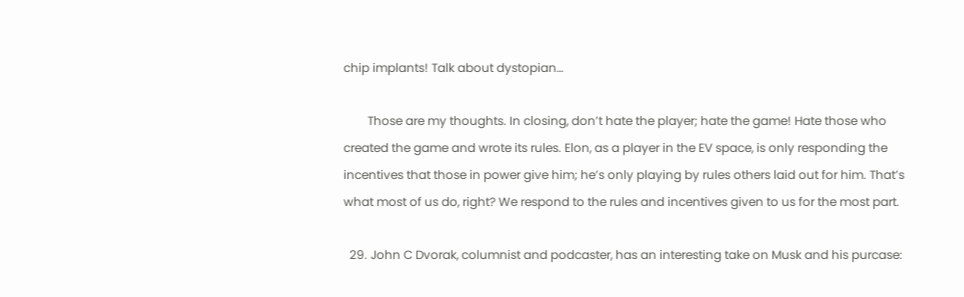chip implants! Talk about dystopian…

        Those are my thoughts. In closing, don’t hate the player; hate the game! Hate those who created the game and wrote its rules. Elon, as a player in the EV space, is only responding the incentives that those in power give him; he’s only playing by rules others laid out for him. That’s what most of us do, right? We respond to the rules and incentives given to us for the most part.

  29. John C Dvorak, columnist and podcaster, has an interesting take on Musk and his purcase: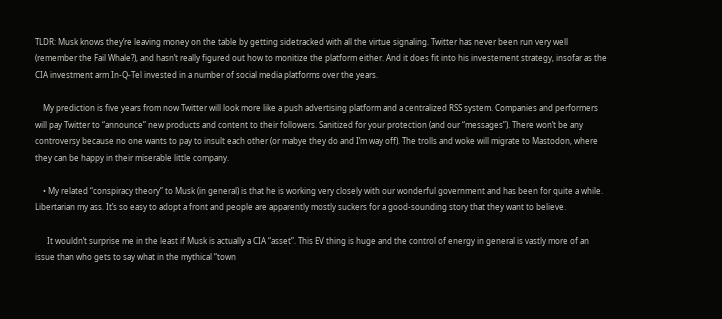TLDR: Musk knows they’re leaving money on the table by getting sidetracked with all the virtue signaling. Twitter has never been run very well (remember the Fail Whale?), and hasn’t really figured out how to monitize the platform either. And it does fit into his investement strategy, insofar as the CIA investment arm In-Q-Tel invested in a number of social media platforms over the years.

    My prediction is five years from now Twitter will look more like a push advertising platform and a centralized RSS system. Companies and performers will pay Twitter to “announce” new products and content to their followers. Sanitized for your protection (and our “messages”). There won’t be any controversy because no one wants to pay to insult each other (or mabye they do and I’m way off). The trolls and woke will migrate to Mastodon, where they can be happy in their miserable little company.

    • My related “conspiracy theory” to Musk (in general) is that he is working very closely with our wonderful government and has been for quite a while. Libertarian my ass. It’s so easy to adopt a front and people are apparently mostly suckers for a good-sounding story that they want to believe.

      It wouldn’t surprise me in the least if Musk is actually a CIA “asset”. This EV thing is huge and the control of energy in general is vastly more of an issue than who gets to say what in the mythical “town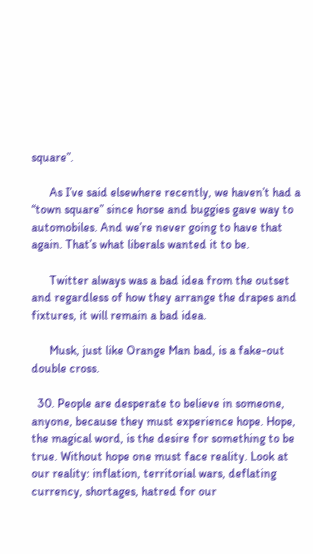square”.

      As I’ve said elsewhere recently, we haven’t had a “town square” since horse and buggies gave way to automobiles. And we’re never going to have that again. That’s what liberals wanted it to be.

      Twitter always was a bad idea from the outset and regardless of how they arrange the drapes and fixtures, it will remain a bad idea.

      Musk, just like Orange Man bad, is a fake-out double cross.

  30. People are desperate to believe in someone, anyone, because they must experience hope. Hope, the magical word, is the desire for something to be true. Without hope one must face reality. Look at our reality: inflation, territorial wars, deflating currency, shortages, hatred for our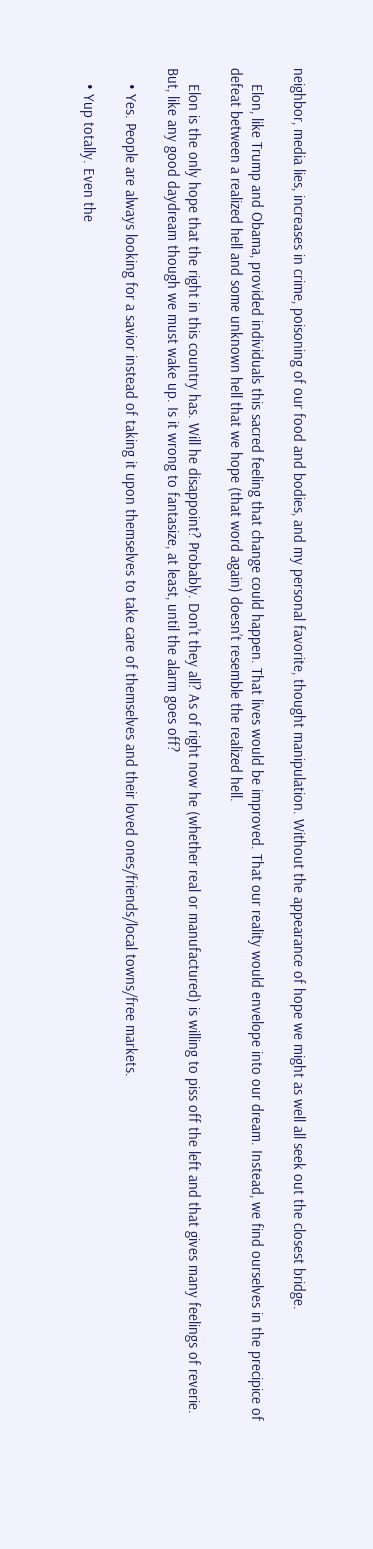neighbor, media lies, increases in crime, poisoning of our food and bodies, and my personal favorite, thought manipulation. Without the appearance of hope we might as well all seek out the closest bridge.

    Elon, like Trump and Obama, provided individuals this sacred feeling that change could happen. That lives would be improved. That our reality would envelope into our dream. Instead, we find ourselves in the precipice of defeat between a realized hell and some unknown hell that we hope (that word again) doesn’t resemble the realized hell.

    Elon is the only hope that the right in this country has. Will he disappoint? Probably. Don’t they all? As of right now he (whether real or manufactured) is willing to piss off the left and that gives many feelings of reverie. But, like any good daydream though we must wake up. Is it wrong to fantasize, at least, until the alarm goes off?

    • Yes. People are always looking for a savior instead of taking it upon themselves to take care of themselves and their loved ones/friends/local towns/free markets.

    • Yup totally. Even the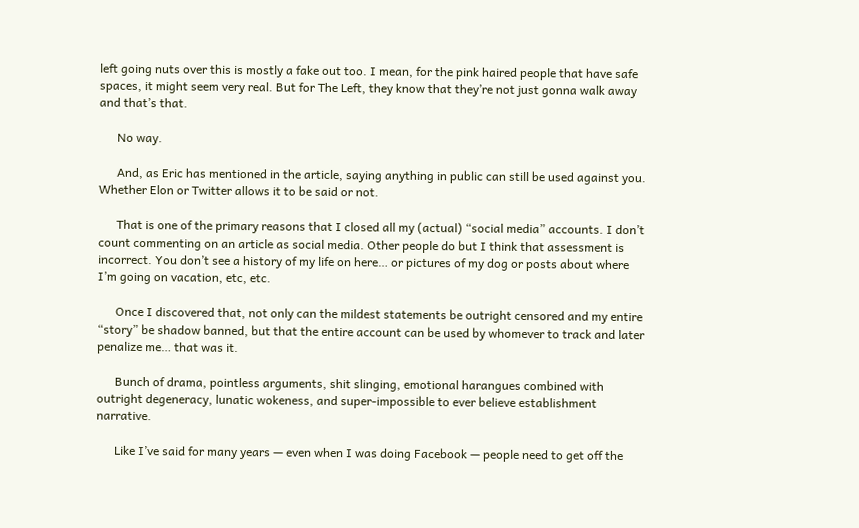left going nuts over this is mostly a fake out too. I mean, for the pink haired people that have safe spaces, it might seem very real. But for The Left, they know that they’re not just gonna walk away and that’s that.

      No way.

      And, as Eric has mentioned in the article, saying anything in public can still be used against you. Whether Elon or Twitter allows it to be said or not.

      That is one of the primary reasons that I closed all my (actual) “social media” accounts. I don’t count commenting on an article as social media. Other people do but I think that assessment is incorrect. You don’t see a history of my life on here… or pictures of my dog or posts about where I’m going on vacation, etc, etc.

      Once I discovered that, not only can the mildest statements be outright censored and my entire “story” be shadow banned, but that the entire account can be used by whomever to track and later penalize me… that was it.

      Bunch of drama, pointless arguments, shit slinging, emotional harangues combined with outright degeneracy, lunatic wokeness, and super-impossible to ever believe establishment narrative.

      Like I’ve said for many years — even when I was doing Facebook — people need to get off the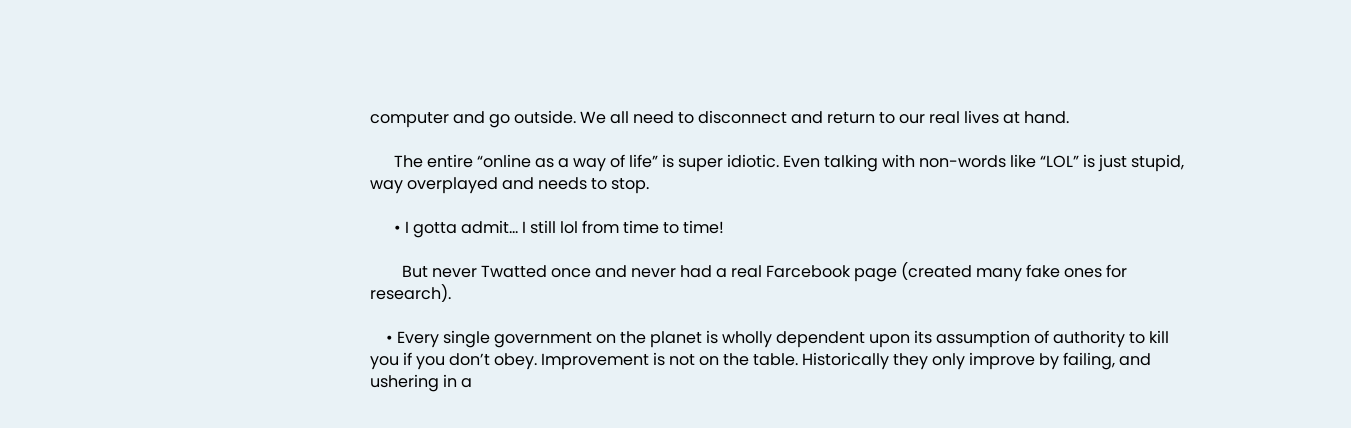computer and go outside. We all need to disconnect and return to our real lives at hand.

      The entire “online as a way of life” is super idiotic. Even talking with non-words like “LOL” is just stupid, way overplayed and needs to stop.

      • I gotta admit… I still lol from time to time!

        But never Twatted once and never had a real Farcebook page (created many fake ones for research).

    • Every single government on the planet is wholly dependent upon its assumption of authority to kill you if you don’t obey. Improvement is not on the table. Historically they only improve by failing, and ushering in a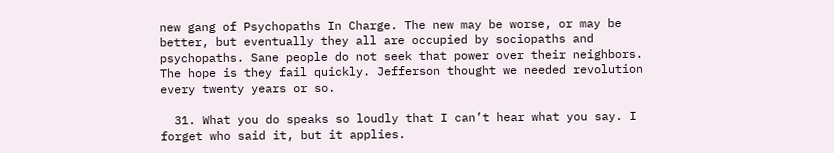new gang of Psychopaths In Charge. The new may be worse, or may be better, but eventually they all are occupied by sociopaths and psychopaths. Sane people do not seek that power over their neighbors. The hope is they fail quickly. Jefferson thought we needed revolution every twenty years or so.

  31. What you do speaks so loudly that I can’t hear what you say. I forget who said it, but it applies.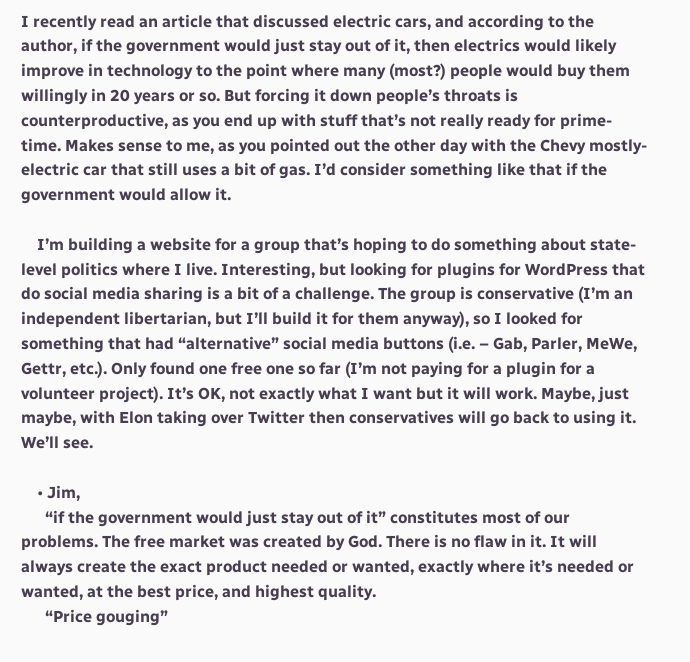I recently read an article that discussed electric cars, and according to the author, if the government would just stay out of it, then electrics would likely improve in technology to the point where many (most?) people would buy them willingly in 20 years or so. But forcing it down people’s throats is counterproductive, as you end up with stuff that’s not really ready for prime-time. Makes sense to me, as you pointed out the other day with the Chevy mostly-electric car that still uses a bit of gas. I’d consider something like that if the government would allow it.

    I’m building a website for a group that’s hoping to do something about state-level politics where I live. Interesting, but looking for plugins for WordPress that do social media sharing is a bit of a challenge. The group is conservative (I’m an independent libertarian, but I’ll build it for them anyway), so I looked for something that had “alternative” social media buttons (i.e. – Gab, Parler, MeWe, Gettr, etc.). Only found one free one so far (I’m not paying for a plugin for a volunteer project). It’s OK, not exactly what I want but it will work. Maybe, just maybe, with Elon taking over Twitter then conservatives will go back to using it. We’ll see.

    • Jim,
      “if the government would just stay out of it” constitutes most of our problems. The free market was created by God. There is no flaw in it. It will always create the exact product needed or wanted, exactly where it’s needed or wanted, at the best price, and highest quality.
      “Price gouging”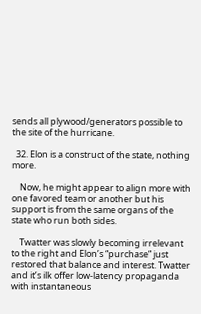sends all plywood/generators possible to the site of the hurricane.

  32. Elon is a construct of the state, nothing more.

    Now, he might appear to align more with one favored team or another but his support is from the same organs of the state who run both sides.

    Twatter was slowly becoming irrelevant to the right and Elon’s “purchase” just restored that balance and interest. Twatter and it’s ilk offer low-latency propaganda with instantaneous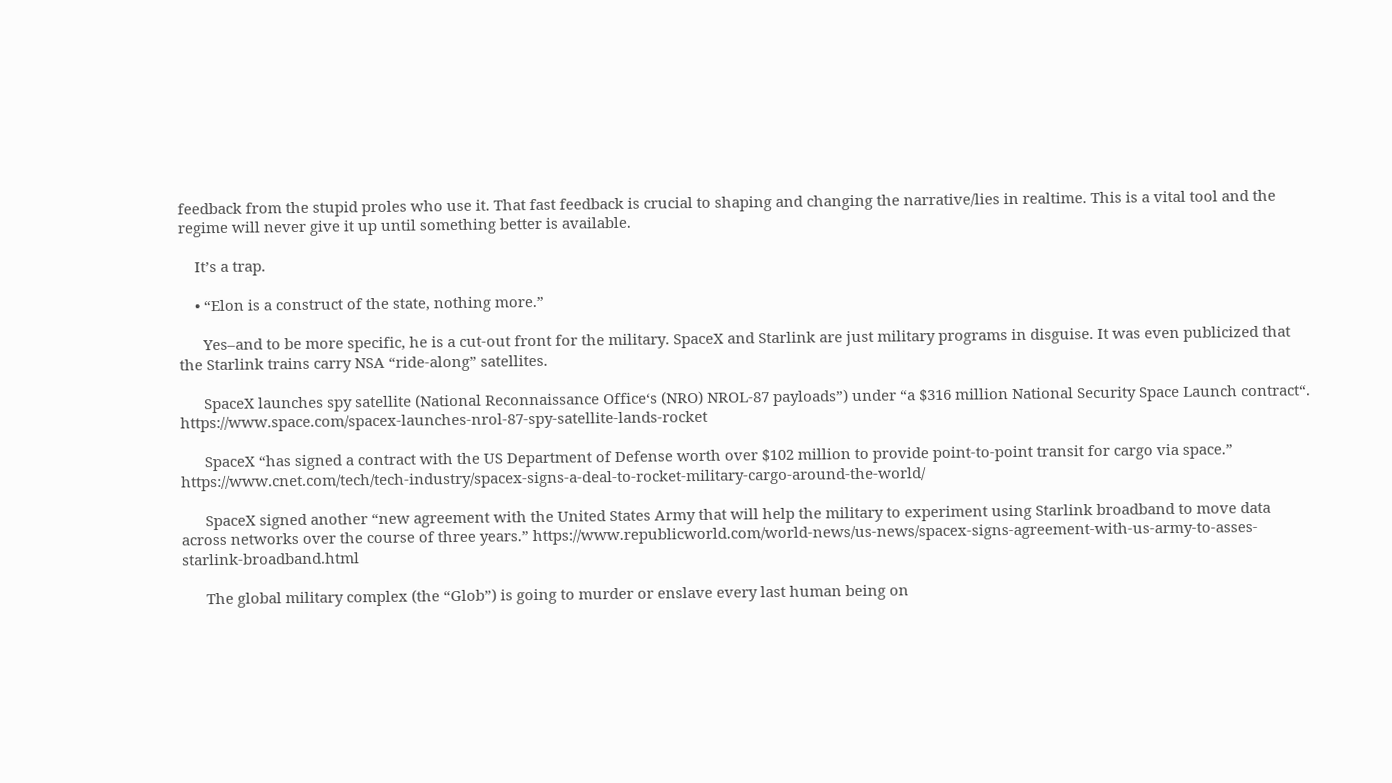feedback from the stupid proles who use it. That fast feedback is crucial to shaping and changing the narrative/lies in realtime. This is a vital tool and the regime will never give it up until something better is available.

    It’s a trap.

    • “Elon is a construct of the state, nothing more.”

      Yes–and to be more specific, he is a cut-out front for the military. SpaceX and Starlink are just military programs in disguise. It was even publicized that the Starlink trains carry NSA “ride-along” satellites.

      SpaceX launches spy satellite (National Reconnaissance Office‘s (NRO) NROL-87 payloads”) under “a $316 million National Security Space Launch contract“. https://www.space.com/spacex-launches-nrol-87-spy-satellite-lands-rocket

      SpaceX “has signed a contract with the US Department of Defense worth over $102 million to provide point-to-point transit for cargo via space.” https://www.cnet.com/tech/tech-industry/spacex-signs-a-deal-to-rocket-military-cargo-around-the-world/

      SpaceX signed another “new agreement with the United States Army that will help the military to experiment using Starlink broadband to move data across networks over the course of three years.” https://www.republicworld.com/world-news/us-news/spacex-signs-agreement-with-us-army-to-asses-starlink-broadband.html

      The global military complex (the “Glob”) is going to murder or enslave every last human being on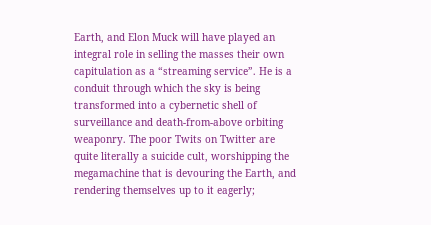Earth, and Elon Muck will have played an integral role in selling the masses their own capitulation as a “streaming service”. He is a conduit through which the sky is being transformed into a cybernetic shell of surveillance and death-from-above orbiting weaponry. The poor Twits on Twitter are quite literally a suicide cult, worshipping the megamachine that is devouring the Earth, and rendering themselves up to it eagerly;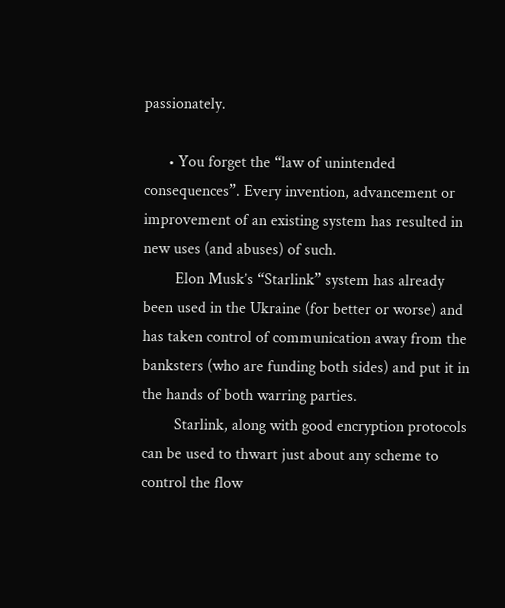passionately.

      • You forget the “law of unintended consequences”. Every invention, advancement or improvement of an existing system has resulted in new uses (and abuses) of such.
        Elon Musk’s “Starlink” system has already been used in the Ukraine (for better or worse) and has taken control of communication away from the banksters (who are funding both sides) and put it in the hands of both warring parties.
        Starlink, along with good encryption protocols can be used to thwart just about any scheme to control the flow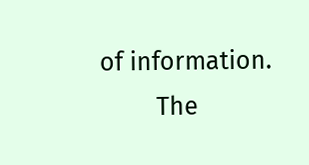of information.
        The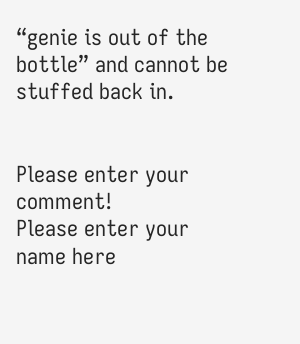“genie is out of the bottle” and cannot be stuffed back in.


Please enter your comment!
Please enter your name here